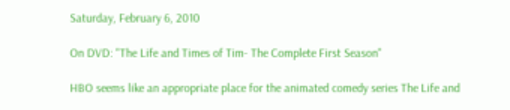Saturday, February 6, 2010

On DVD: "The Life and Times of Tim- The Complete First Season"

HBO seems like an appropriate place for the animated comedy series The Life and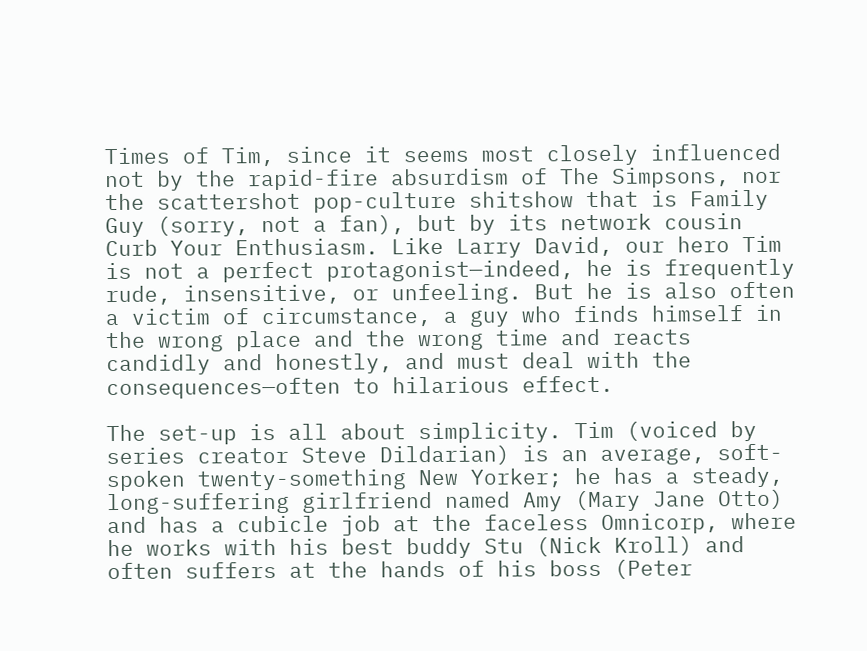Times of Tim, since it seems most closely influenced not by the rapid-fire absurdism of The Simpsons, nor the scattershot pop-culture shitshow that is Family Guy (sorry, not a fan), but by its network cousin Curb Your Enthusiasm. Like Larry David, our hero Tim is not a perfect protagonist—indeed, he is frequently rude, insensitive, or unfeeling. But he is also often a victim of circumstance, a guy who finds himself in the wrong place and the wrong time and reacts candidly and honestly, and must deal with the consequences—often to hilarious effect.

The set-up is all about simplicity. Tim (voiced by series creator Steve Dildarian) is an average, soft-spoken twenty-something New Yorker; he has a steady, long-suffering girlfriend named Amy (Mary Jane Otto) and has a cubicle job at the faceless Omnicorp, where he works with his best buddy Stu (Nick Kroll) and often suffers at the hands of his boss (Peter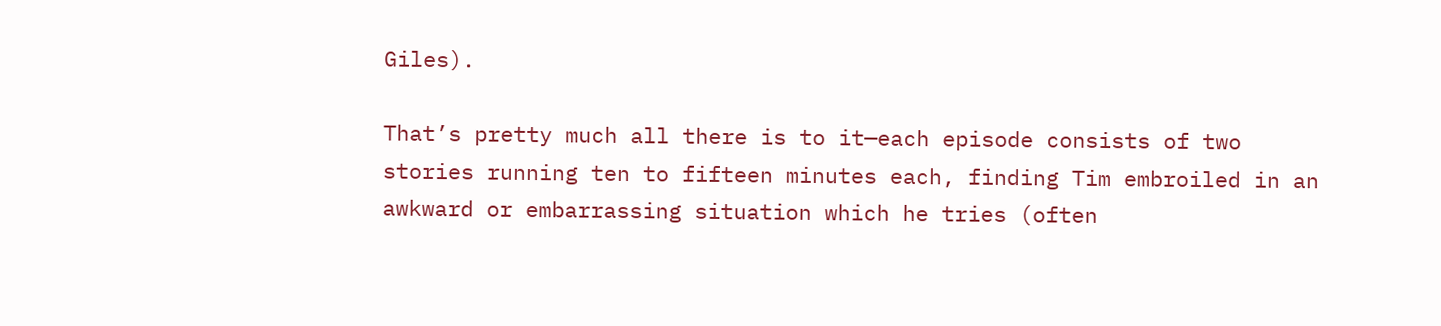Giles).

That’s pretty much all there is to it—each episode consists of two stories running ten to fifteen minutes each, finding Tim embroiled in an awkward or embarrassing situation which he tries (often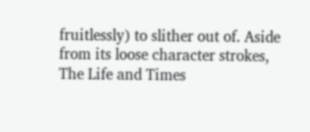fruitlessly) to slither out of. Aside from its loose character strokes, The Life and Times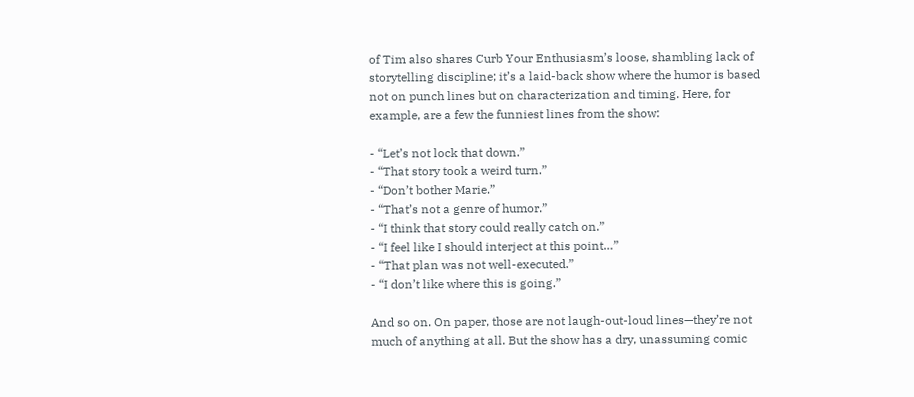of Tim also shares Curb Your Enthusiasm’s loose, shambling lack of storytelling discipline; it’s a laid-back show where the humor is based not on punch lines but on characterization and timing. Here, for example, are a few the funniest lines from the show:

- “Let’s not lock that down.”
- “That story took a weird turn.”
- “Don’t bother Marie.”
- “That’s not a genre of humor.”
- “I think that story could really catch on.”
- “I feel like I should interject at this point…”
- “That plan was not well-executed.”
- “I don’t like where this is going.”

And so on. On paper, those are not laugh-out-loud lines—they’re not much of anything at all. But the show has a dry, unassuming comic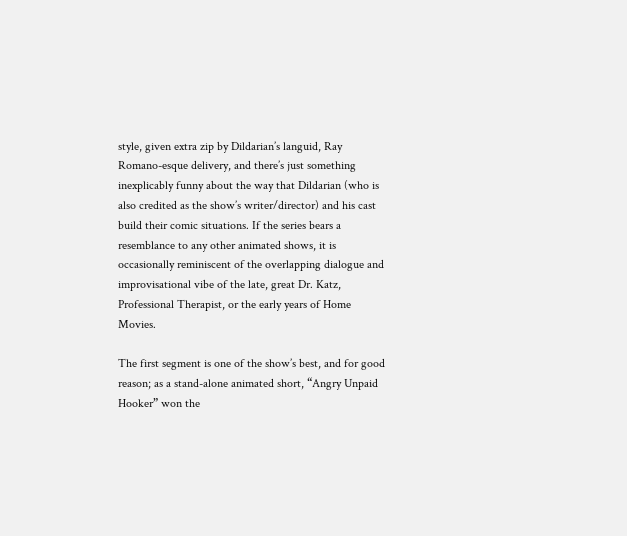style, given extra zip by Dildarian’s languid, Ray Romano-esque delivery, and there’s just something inexplicably funny about the way that Dildarian (who is also credited as the show’s writer/director) and his cast build their comic situations. If the series bears a resemblance to any other animated shows, it is occasionally reminiscent of the overlapping dialogue and improvisational vibe of the late, great Dr. Katz, Professional Therapist, or the early years of Home Movies.

The first segment is one of the show’s best, and for good reason; as a stand-alone animated short, “Angry Unpaid Hooker” won the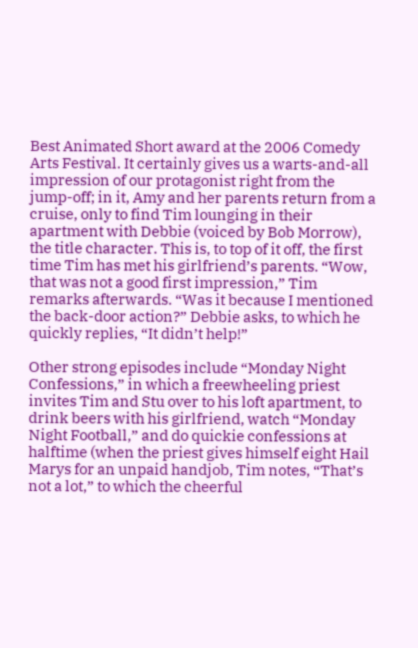Best Animated Short award at the 2006 Comedy Arts Festival. It certainly gives us a warts-and-all impression of our protagonist right from the jump-off; in it, Amy and her parents return from a cruise, only to find Tim lounging in their apartment with Debbie (voiced by Bob Morrow), the title character. This is, to top of it off, the first time Tim has met his girlfriend’s parents. “Wow, that was not a good first impression,” Tim remarks afterwards. “Was it because I mentioned the back-door action?” Debbie asks, to which he quickly replies, “It didn’t help!”

Other strong episodes include “Monday Night Confessions,” in which a freewheeling priest invites Tim and Stu over to his loft apartment, to drink beers with his girlfriend, watch “Monday Night Football,” and do quickie confessions at halftime (when the priest gives himself eight Hail Marys for an unpaid handjob, Tim notes, “That’s not a lot,” to which the cheerful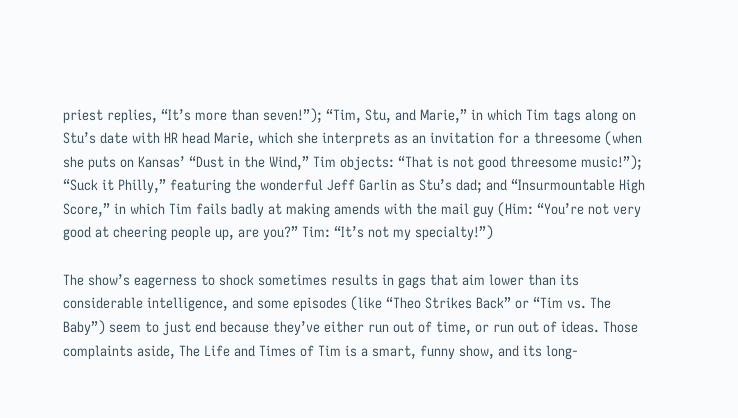priest replies, “It’s more than seven!”); “Tim, Stu, and Marie,” in which Tim tags along on Stu’s date with HR head Marie, which she interprets as an invitation for a threesome (when she puts on Kansas’ “Dust in the Wind,” Tim objects: “That is not good threesome music!”); “Suck it Philly,” featuring the wonderful Jeff Garlin as Stu’s dad; and “Insurmountable High Score,” in which Tim fails badly at making amends with the mail guy (Him: “You’re not very good at cheering people up, are you?” Tim: “It’s not my specialty!”)

The show’s eagerness to shock sometimes results in gags that aim lower than its considerable intelligence, and some episodes (like “Theo Strikes Back” or “Tim vs. The Baby”) seem to just end because they’ve either run out of time, or run out of ideas. Those complaints aside, The Life and Times of Tim is a smart, funny show, and its long-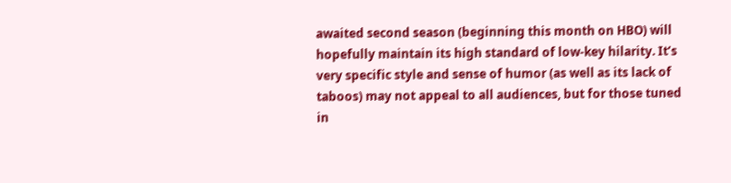awaited second season (beginning this month on HBO) will hopefully maintain its high standard of low-key hilarity. It’s very specific style and sense of humor (as well as its lack of taboos) may not appeal to all audiences, but for those tuned in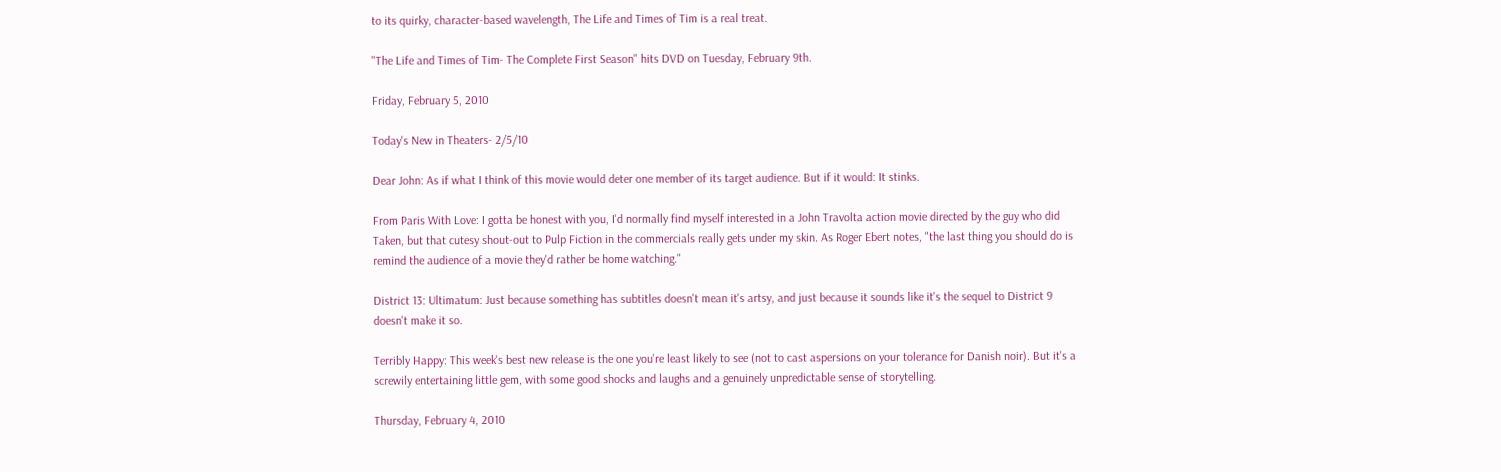to its quirky, character-based wavelength, The Life and Times of Tim is a real treat.

"The Life and Times of Tim- The Complete First Season" hits DVD on Tuesday, February 9th.

Friday, February 5, 2010

Today's New in Theaters- 2/5/10

Dear John: As if what I think of this movie would deter one member of its target audience. But if it would: It stinks.

From Paris With Love: I gotta be honest with you, I'd normally find myself interested in a John Travolta action movie directed by the guy who did Taken, but that cutesy shout-out to Pulp Fiction in the commercials really gets under my skin. As Roger Ebert notes, "the last thing you should do is remind the audience of a movie they'd rather be home watching."

District 13: Ultimatum: Just because something has subtitles doesn't mean it's artsy, and just because it sounds like it's the sequel to District 9 doesn't make it so.

Terribly Happy: This week's best new release is the one you're least likely to see (not to cast aspersions on your tolerance for Danish noir). But it's a screwily entertaining little gem, with some good shocks and laughs and a genuinely unpredictable sense of storytelling.

Thursday, February 4, 2010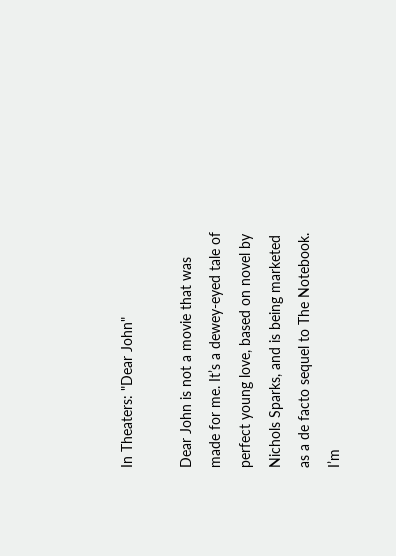In Theaters: "Dear John"

Dear John is not a movie that was made for me. It’s a dewey-eyed tale of perfect young love, based on novel by Nichols Sparks, and is being marketed as a de facto sequel to The Notebook. I’m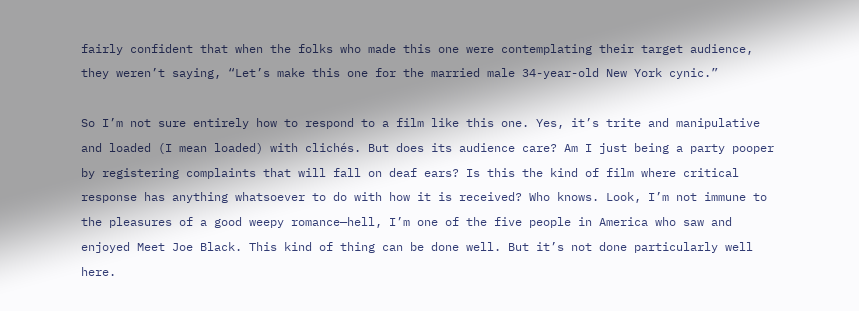fairly confident that when the folks who made this one were contemplating their target audience, they weren’t saying, “Let’s make this one for the married male 34-year-old New York cynic.”

So I’m not sure entirely how to respond to a film like this one. Yes, it’s trite and manipulative and loaded (I mean loaded) with clichés. But does its audience care? Am I just being a party pooper by registering complaints that will fall on deaf ears? Is this the kind of film where critical response has anything whatsoever to do with how it is received? Who knows. Look, I’m not immune to the pleasures of a good weepy romance—hell, I’m one of the five people in America who saw and enjoyed Meet Joe Black. This kind of thing can be done well. But it’s not done particularly well here.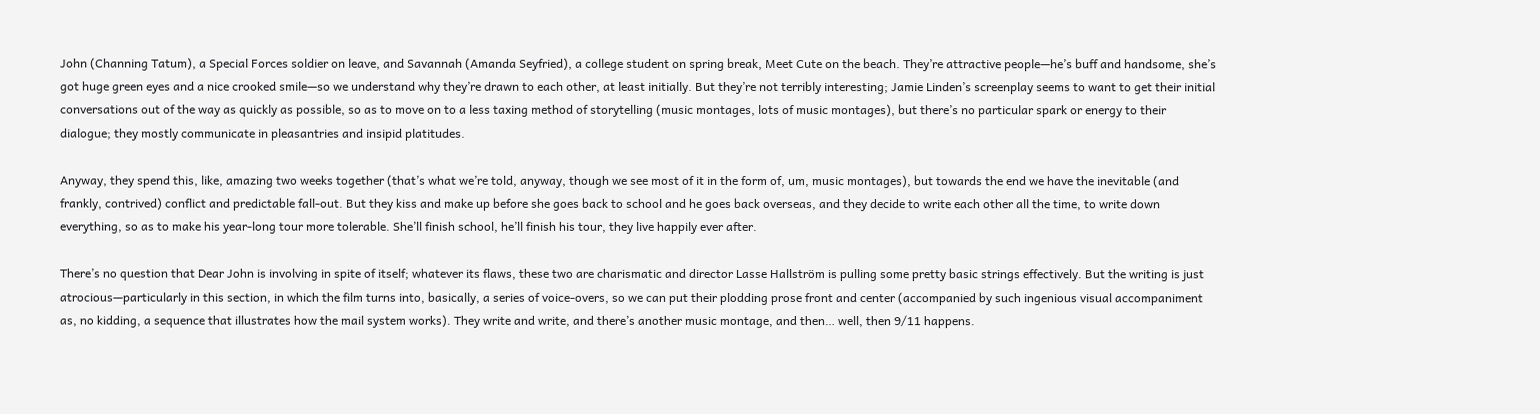John (Channing Tatum), a Special Forces soldier on leave, and Savannah (Amanda Seyfried), a college student on spring break, Meet Cute on the beach. They’re attractive people—he’s buff and handsome, she’s got huge green eyes and a nice crooked smile—so we understand why they’re drawn to each other, at least initially. But they’re not terribly interesting; Jamie Linden’s screenplay seems to want to get their initial conversations out of the way as quickly as possible, so as to move on to a less taxing method of storytelling (music montages, lots of music montages), but there’s no particular spark or energy to their dialogue; they mostly communicate in pleasantries and insipid platitudes.

Anyway, they spend this, like, amazing two weeks together (that’s what we’re told, anyway, though we see most of it in the form of, um, music montages), but towards the end we have the inevitable (and frankly, contrived) conflict and predictable fall-out. But they kiss and make up before she goes back to school and he goes back overseas, and they decide to write each other all the time, to write down everything, so as to make his year-long tour more tolerable. She’ll finish school, he’ll finish his tour, they live happily ever after.

There’s no question that Dear John is involving in spite of itself; whatever its flaws, these two are charismatic and director Lasse Hallström is pulling some pretty basic strings effectively. But the writing is just atrocious—particularly in this section, in which the film turns into, basically, a series of voice-overs, so we can put their plodding prose front and center (accompanied by such ingenious visual accompaniment as, no kidding, a sequence that illustrates how the mail system works). They write and write, and there’s another music montage, and then… well, then 9/11 happens.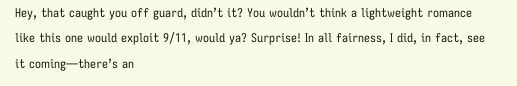Hey, that caught you off guard, didn’t it? You wouldn’t think a lightweight romance like this one would exploit 9/11, would ya? Surprise! In all fairness, I did, in fact, see it coming—there’s an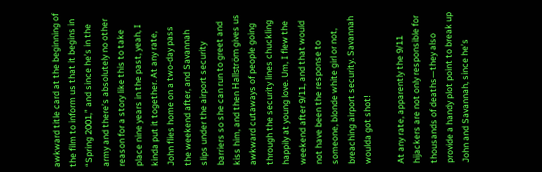awkward title card at the beginning of the film to inform us that it begins in “Spring 2001,” and since he’s in the army and there’s absolutely no other reason for a story like this to take place nine years in the past, yeah, I kinda put it together. At any rate, John flies home on a two-day pass the weekend after, and Savannah slips under the airport security barriers so she can run to greet and kiss him, and then Hallström gives us awkward cutaways of people going through the security lines chuckling happily at young love. Um, I flew the weekend after 9/11, and that would not have been the response to someone, blonde white girl or not, breaching airport security. Savannah woulda got shot!

At any rate, apparently the 9/11 hijackers are not only responsible for thousands of deaths—they also provide a handy plot point to break up John and Savannah, since he’s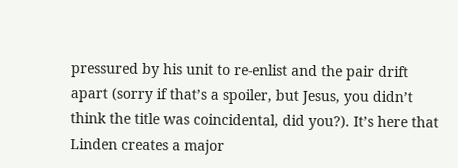pressured by his unit to re-enlist and the pair drift apart (sorry if that’s a spoiler, but Jesus, you didn’t think the title was coincidental, did you?). It’s here that Linden creates a major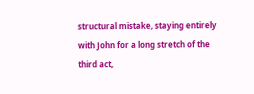structural mistake, staying entirely with John for a long stretch of the third act,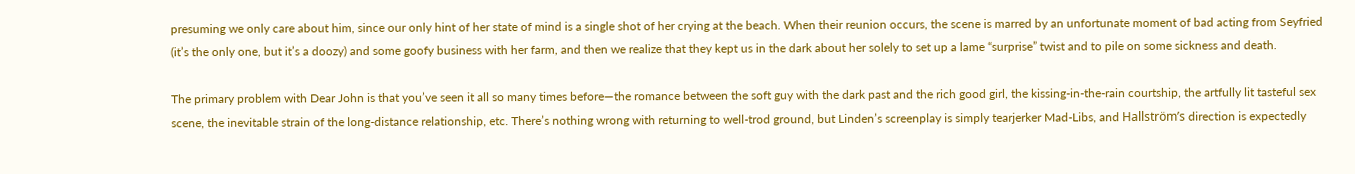presuming we only care about him, since our only hint of her state of mind is a single shot of her crying at the beach. When their reunion occurs, the scene is marred by an unfortunate moment of bad acting from Seyfried (it’s the only one, but it’s a doozy) and some goofy business with her farm, and then we realize that they kept us in the dark about her solely to set up a lame “surprise” twist and to pile on some sickness and death.

The primary problem with Dear John is that you’ve seen it all so many times before—the romance between the soft guy with the dark past and the rich good girl, the kissing-in-the-rain courtship, the artfully lit tasteful sex scene, the inevitable strain of the long-distance relationship, etc. There’s nothing wrong with returning to well-trod ground, but Linden’s screenplay is simply tearjerker Mad-Libs, and Hallström’s direction is expectedly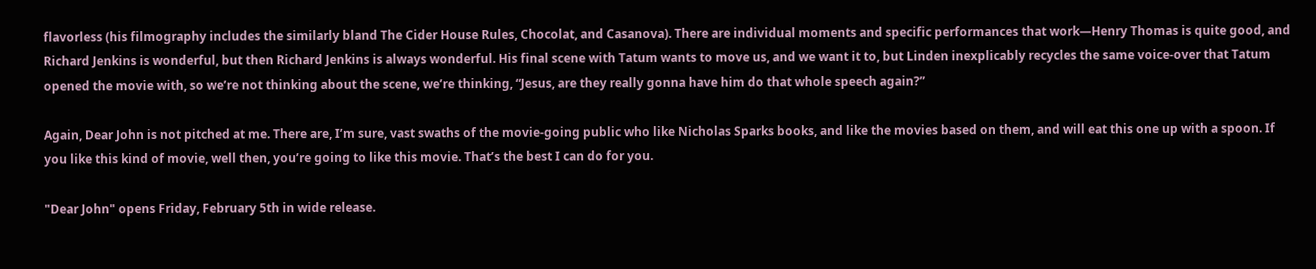flavorless (his filmography includes the similarly bland The Cider House Rules, Chocolat, and Casanova). There are individual moments and specific performances that work—Henry Thomas is quite good, and Richard Jenkins is wonderful, but then Richard Jenkins is always wonderful. His final scene with Tatum wants to move us, and we want it to, but Linden inexplicably recycles the same voice-over that Tatum opened the movie with, so we’re not thinking about the scene, we’re thinking, “Jesus, are they really gonna have him do that whole speech again?”

Again, Dear John is not pitched at me. There are, I’m sure, vast swaths of the movie-going public who like Nicholas Sparks books, and like the movies based on them, and will eat this one up with a spoon. If you like this kind of movie, well then, you’re going to like this movie. That’s the best I can do for you.

"Dear John" opens Friday, February 5th in wide release.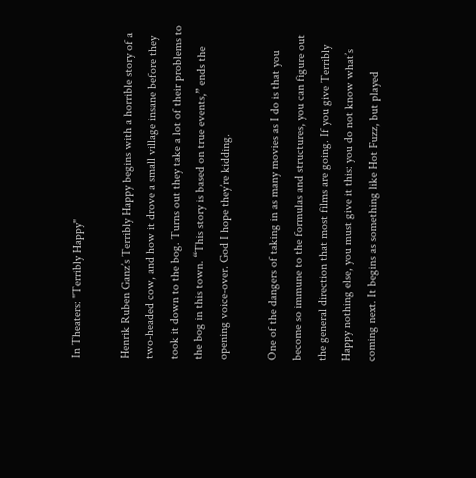In Theaters: "Terribly Happy"

Henrik Ruben Ganz’s Terribly Happy begins with a horrible story of a two-headed cow, and how it drove a small village insane before they took it down to the bog. Turns out they take a lot of their problems to the bog in this town. “This story is based on true events,” ends the opening voice-over. God I hope they’re kidding.

One of the dangers of taking in as many movies as I do is that you become so immune to the formulas and structures, you can figure out the general direction that most films are going. If you give Terribly Happy nothing else, you must give it this: you do not know what’s coming next. It begins as something like Hot Fuzz, but played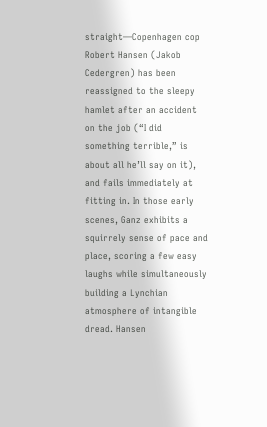straight—Copenhagen cop Robert Hansen (Jakob Cedergren) has been reassigned to the sleepy hamlet after an accident on the job (“I did something terrible,” is about all he’ll say on it), and fails immediately at fitting in. In those early scenes, Ganz exhibits a squirrely sense of pace and place, scoring a few easy laughs while simultaneously building a Lynchian atmosphere of intangible dread. Hansen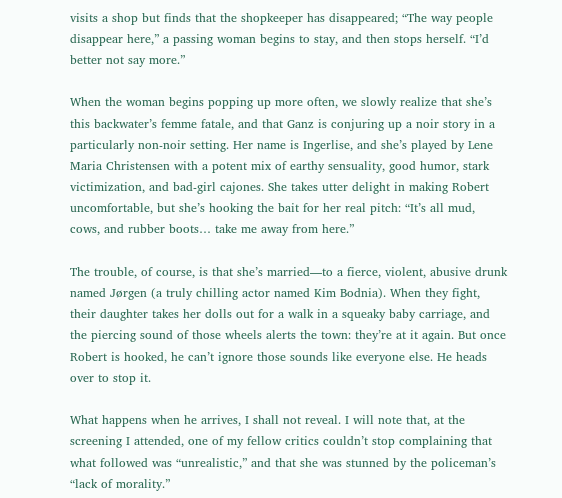visits a shop but finds that the shopkeeper has disappeared; “The way people disappear here,” a passing woman begins to stay, and then stops herself. “I’d better not say more.”

When the woman begins popping up more often, we slowly realize that she’s this backwater’s femme fatale, and that Ganz is conjuring up a noir story in a particularly non-noir setting. Her name is Ingerlise, and she’s played by Lene Maria Christensen with a potent mix of earthy sensuality, good humor, stark victimization, and bad-girl cajones. She takes utter delight in making Robert uncomfortable, but she’s hooking the bait for her real pitch: “It’s all mud, cows, and rubber boots… take me away from here.”

The trouble, of course, is that she’s married—to a fierce, violent, abusive drunk named Jørgen (a truly chilling actor named Kim Bodnia). When they fight, their daughter takes her dolls out for a walk in a squeaky baby carriage, and the piercing sound of those wheels alerts the town: they’re at it again. But once Robert is hooked, he can’t ignore those sounds like everyone else. He heads over to stop it.

What happens when he arrives, I shall not reveal. I will note that, at the screening I attended, one of my fellow critics couldn’t stop complaining that what followed was “unrealistic,” and that she was stunned by the policeman’s “lack of morality.”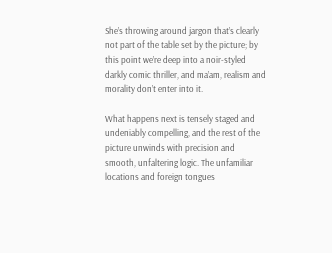She’s throwing around jargon that’s clearly not part of the table set by the picture; by this point we’re deep into a noir-styled darkly comic thriller, and ma’am, realism and morality don’t enter into it.

What happens next is tensely staged and undeniably compelling, and the rest of the picture unwinds with precision and smooth, unfaltering logic. The unfamiliar locations and foreign tongues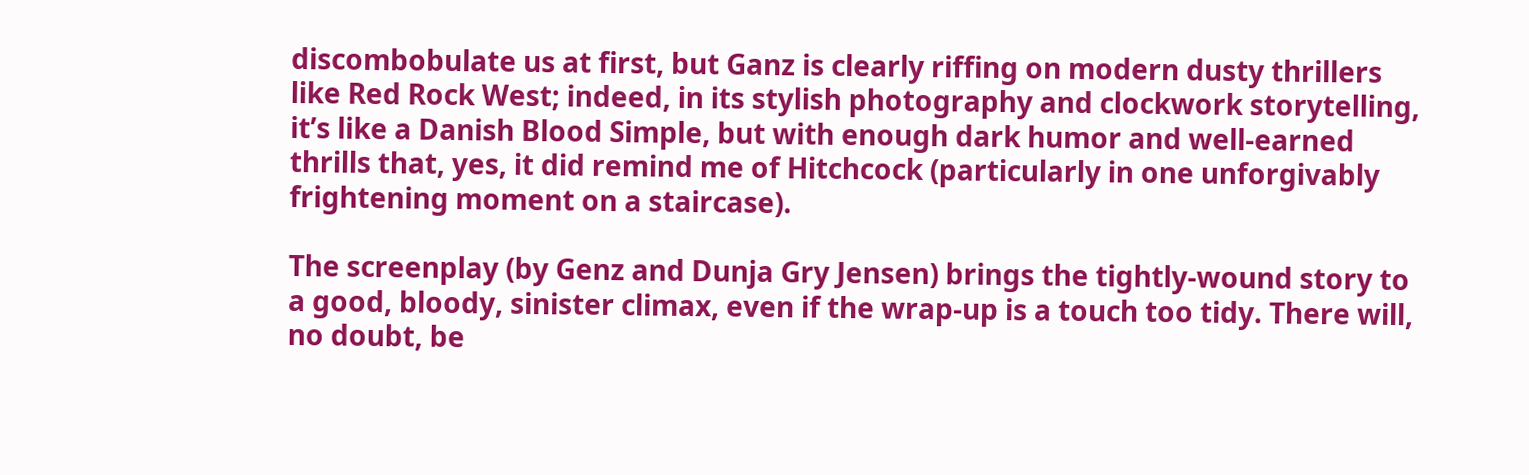discombobulate us at first, but Ganz is clearly riffing on modern dusty thrillers like Red Rock West; indeed, in its stylish photography and clockwork storytelling, it’s like a Danish Blood Simple, but with enough dark humor and well-earned thrills that, yes, it did remind me of Hitchcock (particularly in one unforgivably frightening moment on a staircase).

The screenplay (by Genz and Dunja Gry Jensen) brings the tightly-wound story to a good, bloody, sinister climax, even if the wrap-up is a touch too tidy. There will, no doubt, be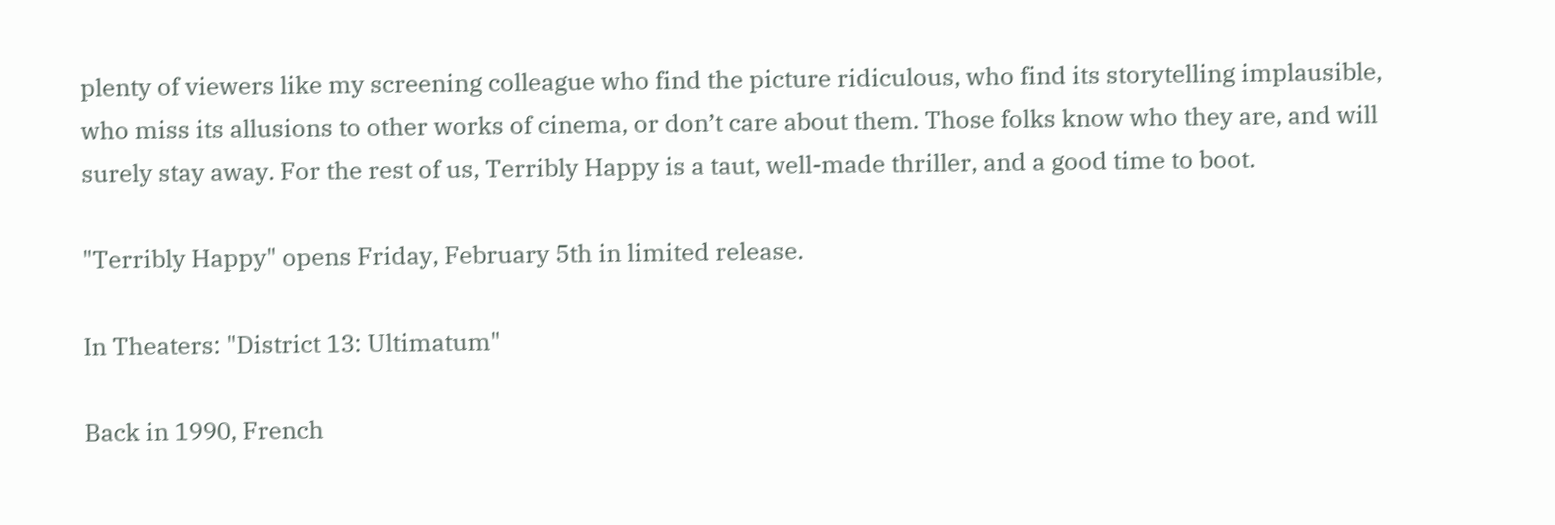plenty of viewers like my screening colleague who find the picture ridiculous, who find its storytelling implausible, who miss its allusions to other works of cinema, or don’t care about them. Those folks know who they are, and will surely stay away. For the rest of us, Terribly Happy is a taut, well-made thriller, and a good time to boot.

"Terribly Happy" opens Friday, February 5th in limited release.

In Theaters: "District 13: Ultimatum"

Back in 1990, French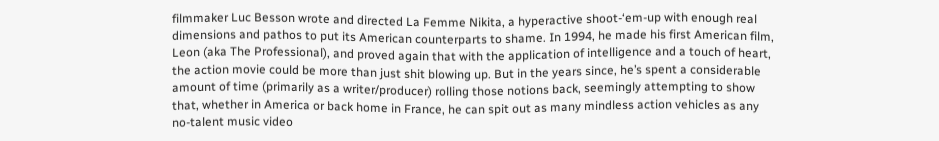filmmaker Luc Besson wrote and directed La Femme Nikita, a hyperactive shoot-‘em-up with enough real dimensions and pathos to put its American counterparts to shame. In 1994, he made his first American film, Leon (aka The Professional), and proved again that with the application of intelligence and a touch of heart, the action movie could be more than just shit blowing up. But in the years since, he’s spent a considerable amount of time (primarily as a writer/producer) rolling those notions back, seemingly attempting to show that, whether in America or back home in France, he can spit out as many mindless action vehicles as any no-talent music video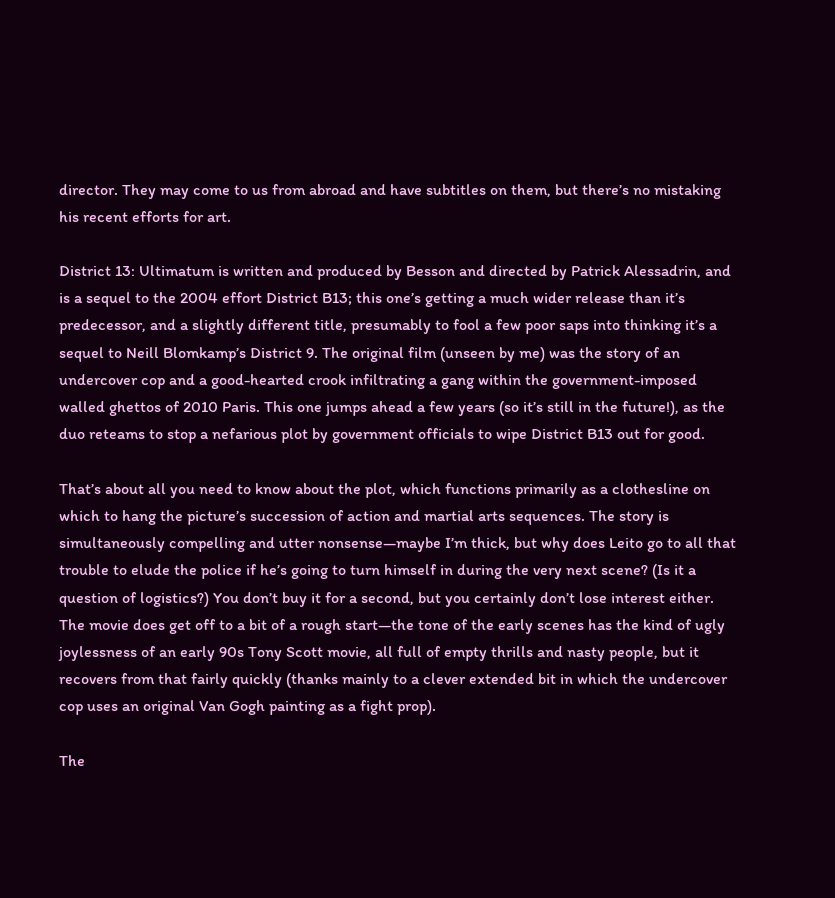director. They may come to us from abroad and have subtitles on them, but there’s no mistaking his recent efforts for art.

District 13: Ultimatum is written and produced by Besson and directed by Patrick Alessadrin, and is a sequel to the 2004 effort District B13; this one’s getting a much wider release than it’s predecessor, and a slightly different title, presumably to fool a few poor saps into thinking it’s a sequel to Neill Blomkamp’s District 9. The original film (unseen by me) was the story of an undercover cop and a good-hearted crook infiltrating a gang within the government-imposed walled ghettos of 2010 Paris. This one jumps ahead a few years (so it’s still in the future!), as the duo reteams to stop a nefarious plot by government officials to wipe District B13 out for good.

That’s about all you need to know about the plot, which functions primarily as a clothesline on which to hang the picture’s succession of action and martial arts sequences. The story is simultaneously compelling and utter nonsense—maybe I’m thick, but why does Leito go to all that trouble to elude the police if he’s going to turn himself in during the very next scene? (Is it a question of logistics?) You don’t buy it for a second, but you certainly don’t lose interest either. The movie does get off to a bit of a rough start—the tone of the early scenes has the kind of ugly joylessness of an early 90s Tony Scott movie, all full of empty thrills and nasty people, but it recovers from that fairly quickly (thanks mainly to a clever extended bit in which the undercover cop uses an original Van Gogh painting as a fight prop).

The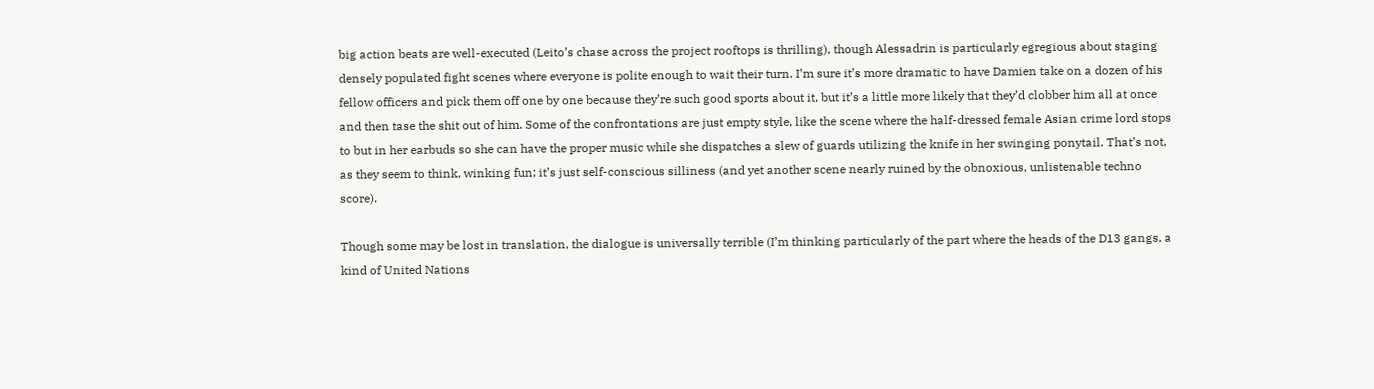big action beats are well-executed (Leito’s chase across the project rooftops is thrilling), though Alessadrin is particularly egregious about staging densely populated fight scenes where everyone is polite enough to wait their turn. I’m sure it’s more dramatic to have Damien take on a dozen of his fellow officers and pick them off one by one because they’re such good sports about it, but it’s a little more likely that they’d clobber him all at once and then tase the shit out of him. Some of the confrontations are just empty style, like the scene where the half-dressed female Asian crime lord stops to but in her earbuds so she can have the proper music while she dispatches a slew of guards utilizing the knife in her swinging ponytail. That’s not, as they seem to think, winking fun; it’s just self-conscious silliness (and yet another scene nearly ruined by the obnoxious, unlistenable techno score).

Though some may be lost in translation, the dialogue is universally terrible (I’m thinking particularly of the part where the heads of the D13 gangs, a kind of United Nations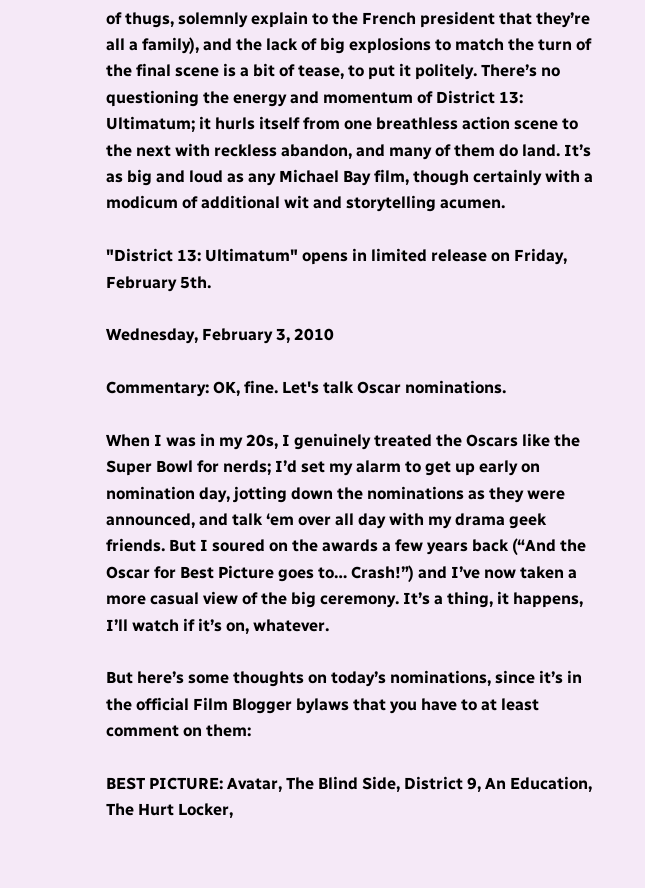of thugs, solemnly explain to the French president that they’re all a family), and the lack of big explosions to match the turn of the final scene is a bit of tease, to put it politely. There’s no questioning the energy and momentum of District 13: Ultimatum; it hurls itself from one breathless action scene to the next with reckless abandon, and many of them do land. It’s as big and loud as any Michael Bay film, though certainly with a modicum of additional wit and storytelling acumen.

"District 13: Ultimatum" opens in limited release on Friday, February 5th.

Wednesday, February 3, 2010

Commentary: OK, fine. Let's talk Oscar nominations.

When I was in my 20s, I genuinely treated the Oscars like the Super Bowl for nerds; I’d set my alarm to get up early on nomination day, jotting down the nominations as they were announced, and talk ‘em over all day with my drama geek friends. But I soured on the awards a few years back (“And the Oscar for Best Picture goes to… Crash!”) and I’ve now taken a more casual view of the big ceremony. It’s a thing, it happens, I’ll watch if it’s on, whatever.

But here’s some thoughts on today’s nominations, since it’s in the official Film Blogger bylaws that you have to at least comment on them:

BEST PICTURE: Avatar, The Blind Side, District 9, An Education, The Hurt Locker,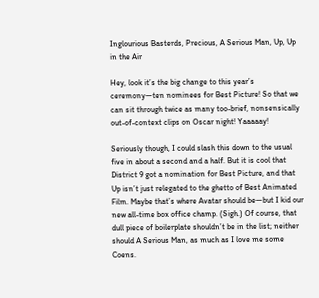Inglourious Basterds, Precious, A Serious Man, Up, Up in the Air

Hey, look it’s the big change to this year’s ceremony—ten nominees for Best Picture! So that we can sit through twice as many too-brief, nonsensically out-of-context clips on Oscar night! Yaaaaay!

Seriously though, I could slash this down to the usual five in about a second and a half. But it is cool that District 9 got a nomination for Best Picture, and that Up isn’t just relegated to the ghetto of Best Animated Film. Maybe that’s where Avatar should be—but I kid our new all-time box office champ. (Sigh.) Of course, that dull piece of boilerplate shouldn’t be in the list; neither should A Serious Man, as much as I love me some Coens.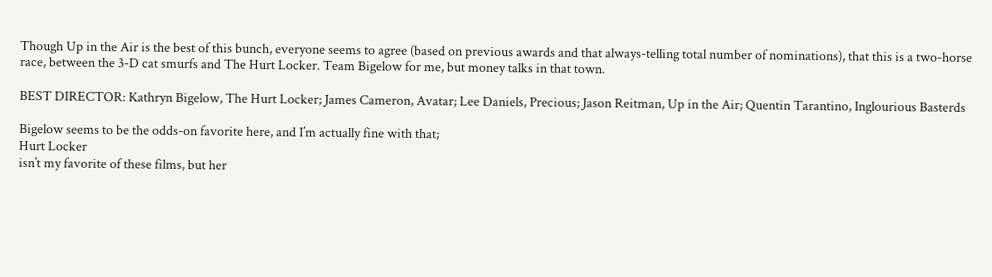Though Up in the Air is the best of this bunch, everyone seems to agree (based on previous awards and that always-telling total number of nominations), that this is a two-horse race, between the 3-D cat smurfs and The Hurt Locker. Team Bigelow for me, but money talks in that town.

BEST DIRECTOR: Kathryn Bigelow, The Hurt Locker; James Cameron, Avatar; Lee Daniels, Precious; Jason Reitman, Up in the Air; Quentin Tarantino, Inglourious Basterds

Bigelow seems to be the odds-on favorite here, and I’m actually fine with that;
Hurt Locker
isn’t my favorite of these films, but her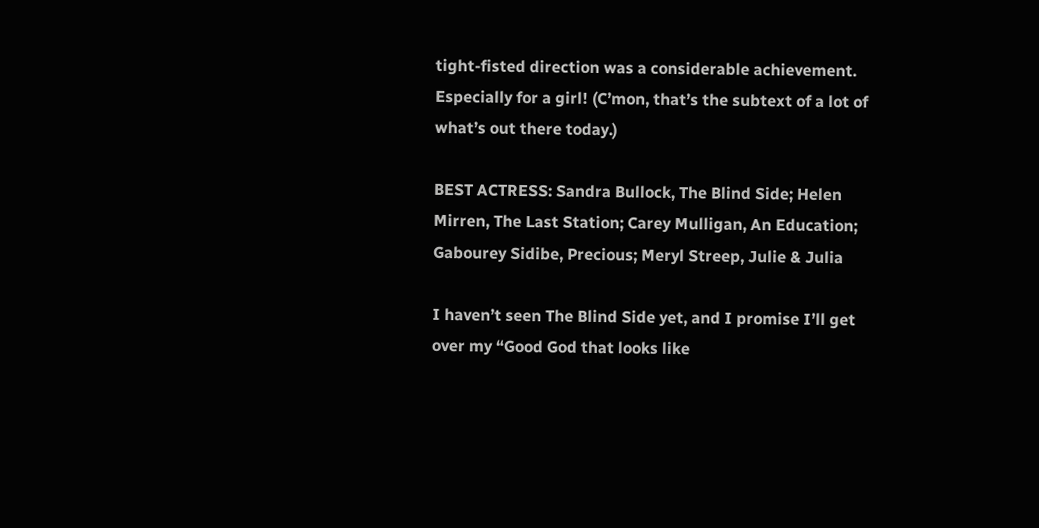tight-fisted direction was a considerable achievement. Especially for a girl! (C’mon, that’s the subtext of a lot of what’s out there today.)

BEST ACTRESS: Sandra Bullock, The Blind Side; Helen Mirren, The Last Station; Carey Mulligan, An Education; Gabourey Sidibe, Precious; Meryl Streep, Julie & Julia

I haven’t seen The Blind Side yet, and I promise I’ll get over my “Good God that looks like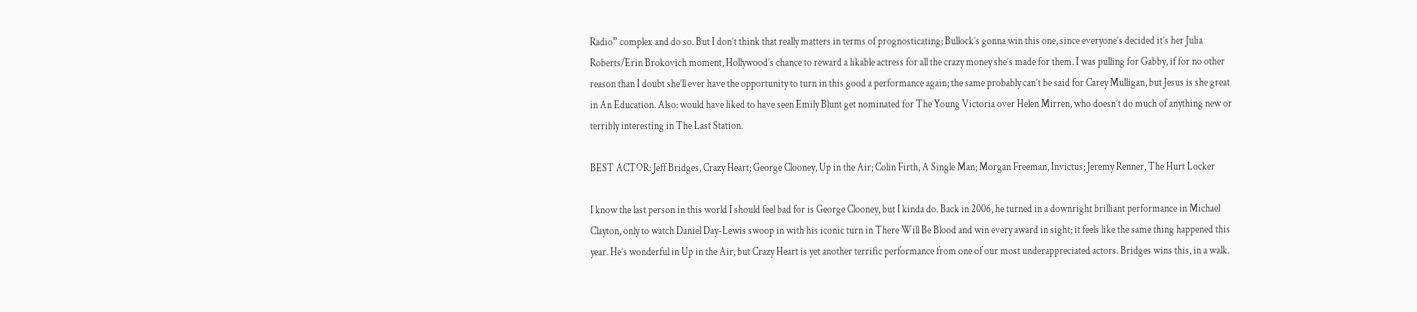Radio” complex and do so. But I don’t think that really matters in terms of prognosticating; Bullock’s gonna win this one, since everyone’s decided it’s her Julia Roberts/Erin Brokovich moment, Hollywood’s chance to reward a likable actress for all the crazy money she’s made for them. I was pulling for Gabby, if for no other reason than I doubt she’ll ever have the opportunity to turn in this good a performance again; the same probably can’t be said for Carey Mulligan, but Jesus is she great in An Education. Also: would have liked to have seen Emily Blunt get nominated for The Young Victoria over Helen Mirren, who doesn’t do much of anything new or terribly interesting in The Last Station.

BEST ACTOR: Jeff Bridges, Crazy Heart; George Clooney, Up in the Air; Colin Firth, A Single Man; Morgan Freeman, Invictus; Jeremy Renner, The Hurt Locker

I know the last person in this world I should feel bad for is George Clooney, but I kinda do. Back in 2006, he turned in a downright brilliant performance in Michael Clayton, only to watch Daniel Day-Lewis swoop in with his iconic turn in There Will Be Blood and win every award in sight; it feels like the same thing happened this year. He’s wonderful in Up in the Air, but Crazy Heart is yet another terrific performance from one of our most underappreciated actors. Bridges wins this, in a walk.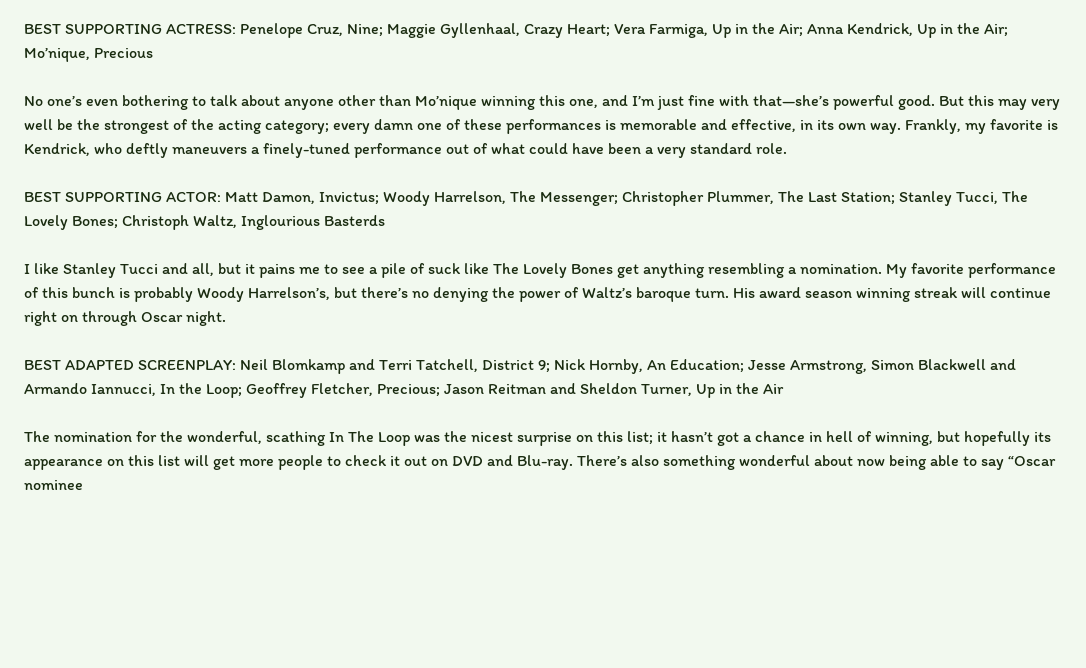BEST SUPPORTING ACTRESS: Penelope Cruz, Nine; Maggie Gyllenhaal, Crazy Heart; Vera Farmiga, Up in the Air; Anna Kendrick, Up in the Air; Mo’nique, Precious

No one’s even bothering to talk about anyone other than Mo’nique winning this one, and I’m just fine with that—she’s powerful good. But this may very well be the strongest of the acting category; every damn one of these performances is memorable and effective, in its own way. Frankly, my favorite is Kendrick, who deftly maneuvers a finely-tuned performance out of what could have been a very standard role.

BEST SUPPORTING ACTOR: Matt Damon, Invictus; Woody Harrelson, The Messenger; Christopher Plummer, The Last Station; Stanley Tucci, The Lovely Bones; Christoph Waltz, Inglourious Basterds

I like Stanley Tucci and all, but it pains me to see a pile of suck like The Lovely Bones get anything resembling a nomination. My favorite performance of this bunch is probably Woody Harrelson’s, but there’s no denying the power of Waltz’s baroque turn. His award season winning streak will continue right on through Oscar night.

BEST ADAPTED SCREENPLAY: Neil Blomkamp and Terri Tatchell, District 9; Nick Hornby, An Education; Jesse Armstrong, Simon Blackwell and Armando Iannucci, In the Loop; Geoffrey Fletcher, Precious; Jason Reitman and Sheldon Turner, Up in the Air

The nomination for the wonderful, scathing In The Loop was the nicest surprise on this list; it hasn’t got a chance in hell of winning, but hopefully its appearance on this list will get more people to check it out on DVD and Blu-ray. There’s also something wonderful about now being able to say “Oscar nominee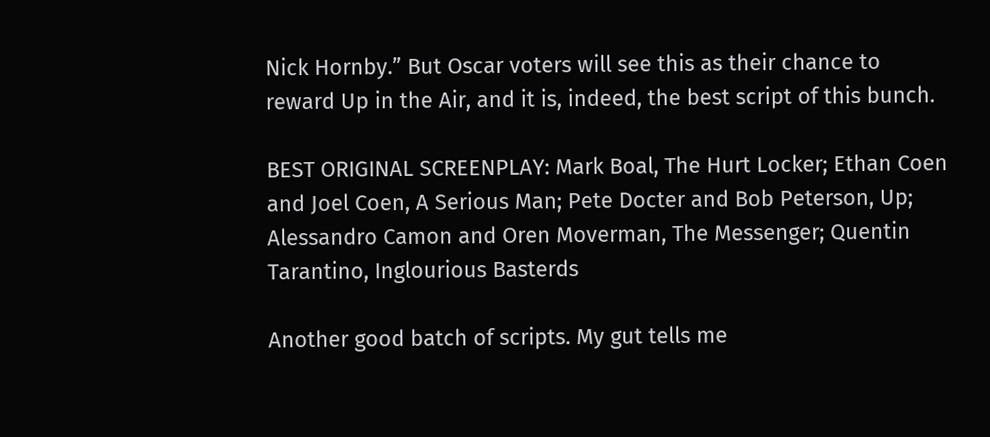Nick Hornby.” But Oscar voters will see this as their chance to reward Up in the Air, and it is, indeed, the best script of this bunch.

BEST ORIGINAL SCREENPLAY: Mark Boal, The Hurt Locker; Ethan Coen and Joel Coen, A Serious Man; Pete Docter and Bob Peterson, Up; Alessandro Camon and Oren Moverman, The Messenger; Quentin Tarantino, Inglourious Basterds

Another good batch of scripts. My gut tells me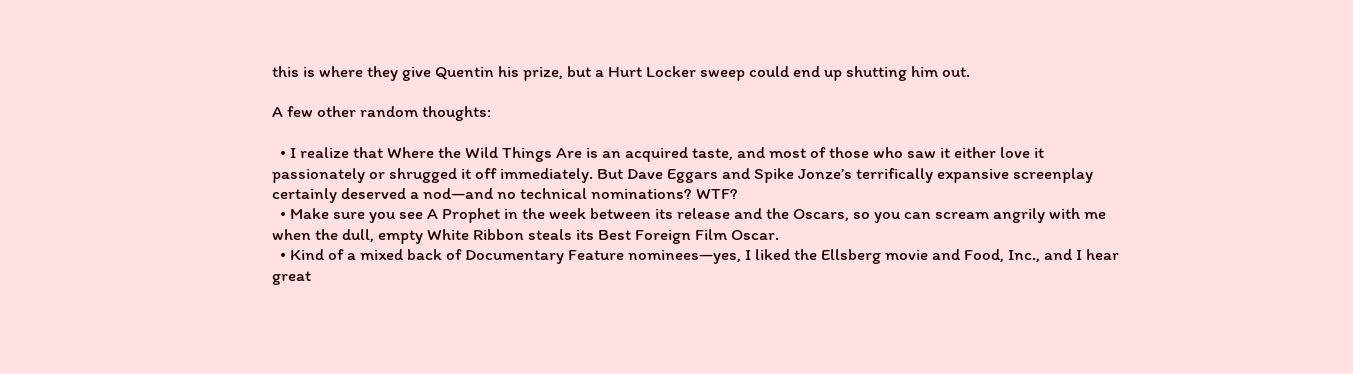this is where they give Quentin his prize, but a Hurt Locker sweep could end up shutting him out.

A few other random thoughts:

  • I realize that Where the Wild Things Are is an acquired taste, and most of those who saw it either love it passionately or shrugged it off immediately. But Dave Eggars and Spike Jonze’s terrifically expansive screenplay certainly deserved a nod—and no technical nominations? WTF?
  • Make sure you see A Prophet in the week between its release and the Oscars, so you can scream angrily with me when the dull, empty White Ribbon steals its Best Foreign Film Oscar.
  • Kind of a mixed back of Documentary Feature nominees—yes, I liked the Ellsberg movie and Food, Inc., and I hear great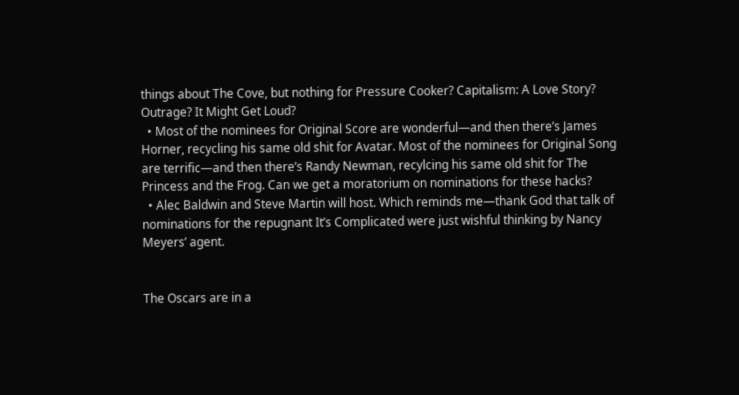things about The Cove, but nothing for Pressure Cooker? Capitalism: A Love Story? Outrage? It Might Get Loud?
  • Most of the nominees for Original Score are wonderful—and then there’s James Horner, recycling his same old shit for Avatar. Most of the nominees for Original Song are terrific—and then there’s Randy Newman, recylcing his same old shit for The Princess and the Frog. Can we get a moratorium on nominations for these hacks?
  • Alec Baldwin and Steve Martin will host. Which reminds me—thank God that talk of nominations for the repugnant It’s Complicated were just wishful thinking by Nancy Meyers’ agent.


The Oscars are in a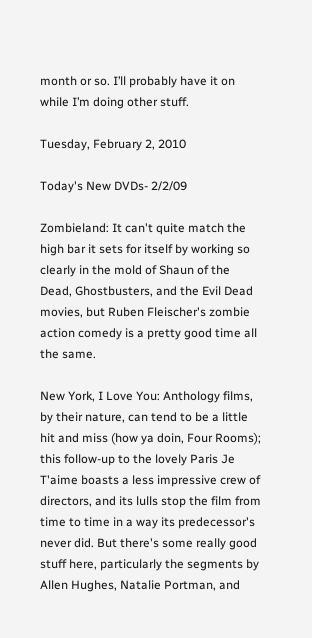month or so. I’ll probably have it on while I’m doing other stuff.

Tuesday, February 2, 2010

Today's New DVDs- 2/2/09

Zombieland: It can't quite match the high bar it sets for itself by working so clearly in the mold of Shaun of the Dead, Ghostbusters, and the Evil Dead movies, but Ruben Fleischer's zombie action comedy is a pretty good time all the same.

New York, I Love You: Anthology films, by their nature, can tend to be a little hit and miss (how ya doin, Four Rooms); this follow-up to the lovely Paris Je T'aime boasts a less impressive crew of directors, and its lulls stop the film from time to time in a way its predecessor's never did. But there's some really good stuff here, particularly the segments by Allen Hughes, Natalie Portman, and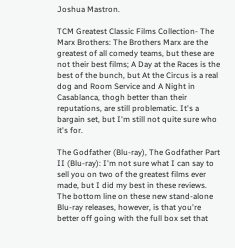Joshua Mastron.

TCM Greatest Classic Films Collection- The Marx Brothers: The Brothers Marx are the greatest of all comedy teams, but these are not their best films; A Day at the Races is the best of the bunch, but At the Circus is a real dog and Room Service and A Night in Casablanca, thogh better than their reputations, are still problematic. It's a bargain set, but I'm still not quite sure who it's for.

The Godfather (Blu-ray), The Godfather Part II (Blu-ray): I'm not sure what I can say to sell you on two of the greatest films ever made, but I did my best in these reviews. The bottom line on these new stand-alone Blu-ray releases, however, is that you're better off going with the full box set that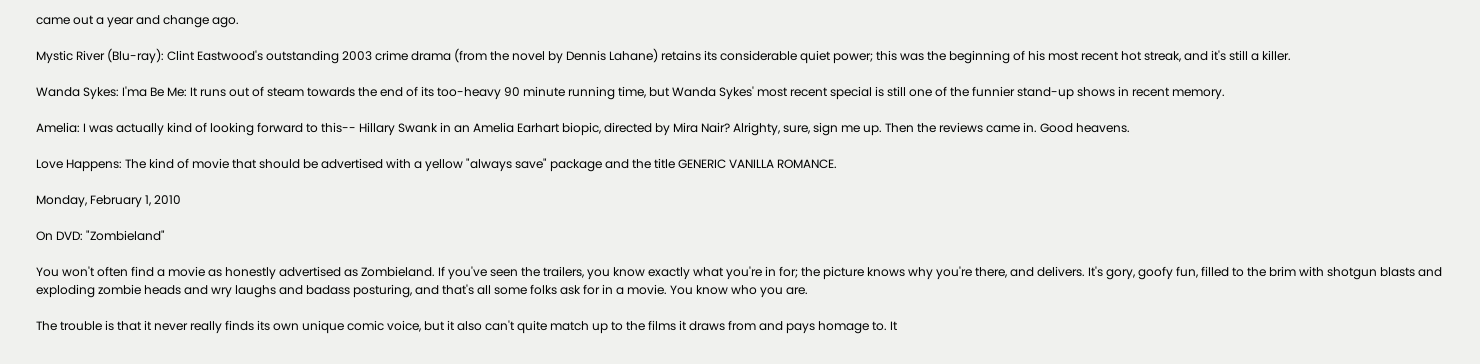came out a year and change ago.

Mystic River (Blu-ray): Clint Eastwood's outstanding 2003 crime drama (from the novel by Dennis Lahane) retains its considerable quiet power; this was the beginning of his most recent hot streak, and it's still a killer.

Wanda Sykes: I'ma Be Me: It runs out of steam towards the end of its too-heavy 90 minute running time, but Wanda Sykes' most recent special is still one of the funnier stand-up shows in recent memory.

Amelia: I was actually kind of looking forward to this-- Hillary Swank in an Amelia Earhart biopic, directed by Mira Nair? Alrighty, sure, sign me up. Then the reviews came in. Good heavens.

Love Happens: The kind of movie that should be advertised with a yellow "always save" package and the title GENERIC VANILLA ROMANCE.

Monday, February 1, 2010

On DVD: "Zombieland"

You won't often find a movie as honestly advertised as Zombieland. If you've seen the trailers, you know exactly what you're in for; the picture knows why you're there, and delivers. It's gory, goofy fun, filled to the brim with shotgun blasts and exploding zombie heads and wry laughs and badass posturing, and that's all some folks ask for in a movie. You know who you are.

The trouble is that it never really finds its own unique comic voice, but it also can't quite match up to the films it draws from and pays homage to. It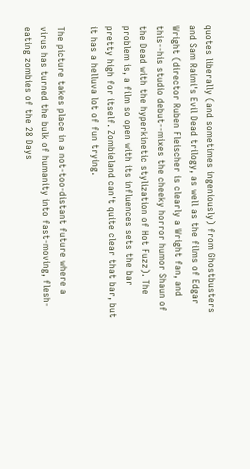quotes liberally (and sometimes ingeniously) from Ghostbusters and Sam Raimi's Evil Dead trilogy, as well as the films of Edgar Wright (director Ruben Fleischer is clearly a Wright fan, and this--his studio debut--mixes the cheeky horror humor Shaun of the Dead with the hyperkinetic stylization of Hot Fuzz). The problem is, a film so open with its influences sets the bar pretty high for itself. Zombieland can't quite clear that bar, but it has a helluva lot of fun trying.

The picture takes place in a not-too-distant future where a virus has turned the bulk of humanity into fast-moving, flesh-eating zombies of the 28 Days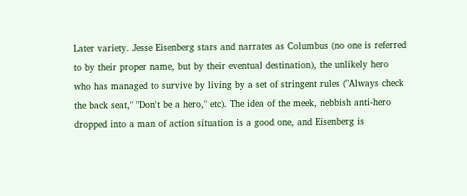Later variety. Jesse Eisenberg stars and narrates as Columbus (no one is referred to by their proper name, but by their eventual destination), the unlikely hero who has managed to survive by living by a set of stringent rules ("Always check the back seat," "Don't be a hero," etc). The idea of the meek, nebbish anti-hero dropped into a man of action situation is a good one, and Eisenberg is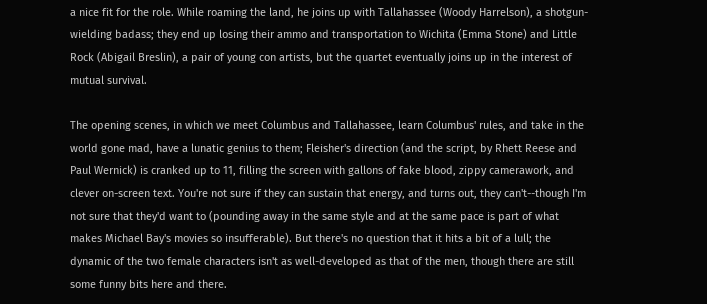a nice fit for the role. While roaming the land, he joins up with Tallahassee (Woody Harrelson), a shotgun-wielding badass; they end up losing their ammo and transportation to Wichita (Emma Stone) and Little Rock (Abigail Breslin), a pair of young con artists, but the quartet eventually joins up in the interest of mutual survival.

The opening scenes, in which we meet Columbus and Tallahassee, learn Columbus' rules, and take in the world gone mad, have a lunatic genius to them; Fleisher's direction (and the script, by Rhett Reese and Paul Wernick) is cranked up to 11, filling the screen with gallons of fake blood, zippy camerawork, and clever on-screen text. You're not sure if they can sustain that energy, and turns out, they can't--though I'm not sure that they'd want to (pounding away in the same style and at the same pace is part of what makes Michael Bay's movies so insufferable). But there's no question that it hits a bit of a lull; the dynamic of the two female characters isn't as well-developed as that of the men, though there are still some funny bits here and there.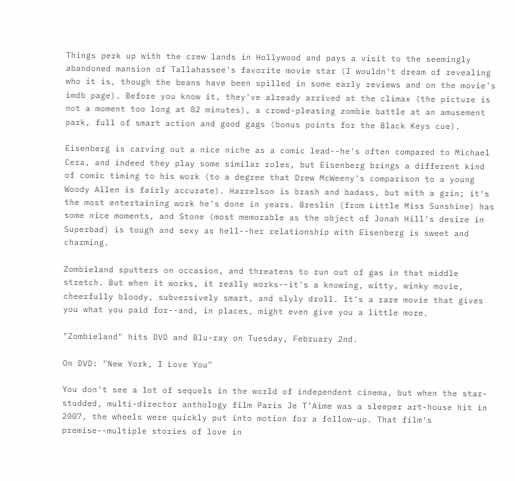Things perk up with the crew lands in Hollywood and pays a visit to the seemingly abandoned mansion of Tallahassee's favorite movie star (I wouldn't dream of revealing who it is, though the beans have been spilled in some early reviews and on the movie's imdb page). Before you know it, they've already arrived at the climax (the picture is not a moment too long at 82 minutes), a crowd-pleasing zombie battle at an amusement park, full of smart action and good gags (bonus points for the Black Keys cue).

Eisenberg is carving out a nice niche as a comic lead--he's often compared to Michael Cera, and indeed they play some similar roles, but Eisenberg brings a different kind of comic timing to his work (to a degree that Drew McWeeny's comparison to a young Woody Allen is fairly accurate). Harrelson is brash and badass, but with a grin; it's the most entertaining work he's done in years. Breslin (from Little Miss Sunshine) has some nice moments, and Stone (most memorable as the object of Jonah Hill's desire in Superbad) is tough and sexy as hell--her relationship with Eisenberg is sweet and charming.

Zombieland sputters on occasion, and threatens to run out of gas in that middle stretch. But when it works, it really works--it's a knowing, witty, winky movie, cheerfully bloody, subversively smart, and slyly droll. It's a rare movie that gives you what you paid for--and, in places, might even give you a little more.

"Zombieland" hits DVD and Blu-ray on Tuesday, February 2nd.

On DVD: "New York, I Love You"

You don't see a lot of sequels in the world of independent cinema, but when the star-studded, multi-director anthology film Paris Je T'Aime was a sleeper art-house hit in 2007, the wheels were quickly put into motion for a follow-up. That film's premise--multiple stories of love in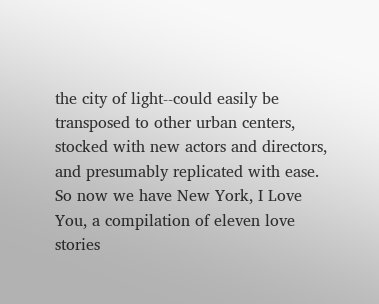the city of light--could easily be transposed to other urban centers, stocked with new actors and directors, and presumably replicated with ease. So now we have New York, I Love You, a compilation of eleven love stories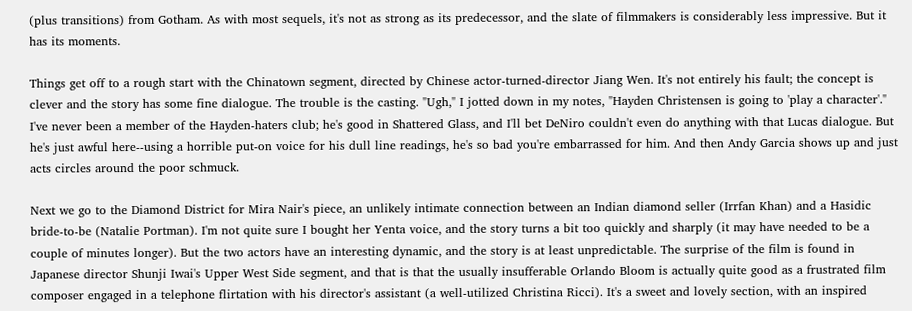(plus transitions) from Gotham. As with most sequels, it's not as strong as its predecessor, and the slate of filmmakers is considerably less impressive. But it has its moments.

Things get off to a rough start with the Chinatown segment, directed by Chinese actor-turned-director Jiang Wen. It's not entirely his fault; the concept is clever and the story has some fine dialogue. The trouble is the casting. "Ugh," I jotted down in my notes, "Hayden Christensen is going to 'play a character'." I've never been a member of the Hayden-haters club; he's good in Shattered Glass, and I'll bet DeNiro couldn't even do anything with that Lucas dialogue. But he's just awful here--using a horrible put-on voice for his dull line readings, he's so bad you're embarrassed for him. And then Andy Garcia shows up and just acts circles around the poor schmuck.

Next we go to the Diamond District for Mira Nair's piece, an unlikely intimate connection between an Indian diamond seller (Irrfan Khan) and a Hasidic bride-to-be (Natalie Portman). I'm not quite sure I bought her Yenta voice, and the story turns a bit too quickly and sharply (it may have needed to be a couple of minutes longer). But the two actors have an interesting dynamic, and the story is at least unpredictable. The surprise of the film is found in Japanese director Shunji Iwai's Upper West Side segment, and that is that the usually insufferable Orlando Bloom is actually quite good as a frustrated film composer engaged in a telephone flirtation with his director's assistant (a well-utilized Christina Ricci). It's a sweet and lovely section, with an inspired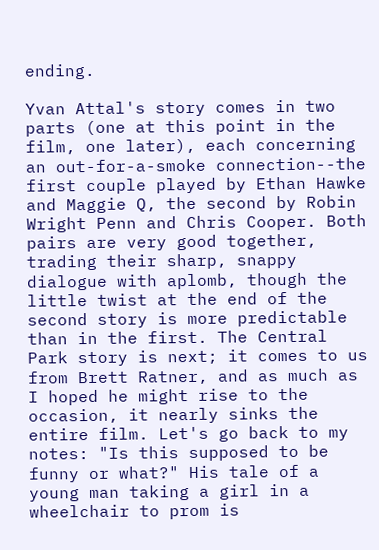ending.

Yvan Attal's story comes in two parts (one at this point in the film, one later), each concerning an out-for-a-smoke connection--the first couple played by Ethan Hawke and Maggie Q, the second by Robin Wright Penn and Chris Cooper. Both pairs are very good together, trading their sharp, snappy dialogue with aplomb, though the little twist at the end of the second story is more predictable than in the first. The Central Park story is next; it comes to us from Brett Ratner, and as much as I hoped he might rise to the occasion, it nearly sinks the entire film. Let's go back to my notes: "Is this supposed to be funny or what?" His tale of a young man taking a girl in a wheelchair to prom is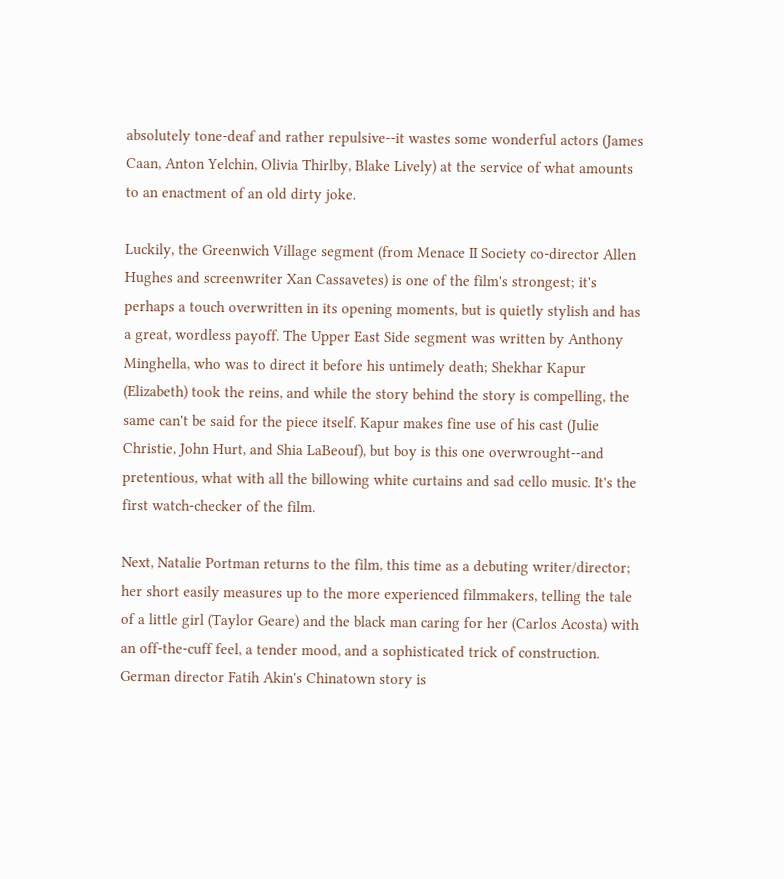absolutely tone-deaf and rather repulsive--it wastes some wonderful actors (James Caan, Anton Yelchin, Olivia Thirlby, Blake Lively) at the service of what amounts to an enactment of an old dirty joke.

Luckily, the Greenwich Village segment (from Menace II Society co-director Allen Hughes and screenwriter Xan Cassavetes) is one of the film's strongest; it's perhaps a touch overwritten in its opening moments, but is quietly stylish and has a great, wordless payoff. The Upper East Side segment was written by Anthony Minghella, who was to direct it before his untimely death; Shekhar Kapur (Elizabeth) took the reins, and while the story behind the story is compelling, the same can't be said for the piece itself. Kapur makes fine use of his cast (Julie Christie, John Hurt, and Shia LaBeouf), but boy is this one overwrought--and pretentious, what with all the billowing white curtains and sad cello music. It's the first watch-checker of the film.

Next, Natalie Portman returns to the film, this time as a debuting writer/director; her short easily measures up to the more experienced filmmakers, telling the tale of a little girl (Taylor Geare) and the black man caring for her (Carlos Acosta) with an off-the-cuff feel, a tender mood, and a sophisticated trick of construction. German director Fatih Akin's Chinatown story is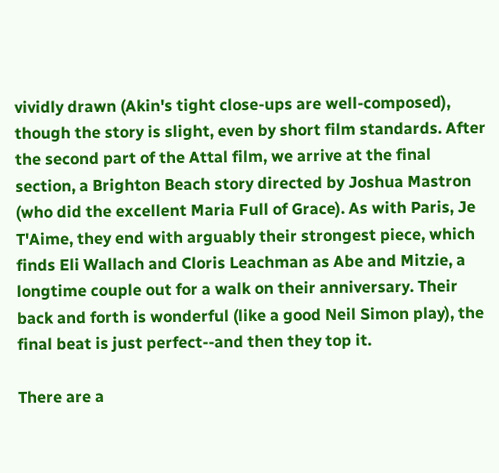vividly drawn (Akin's tight close-ups are well-composed), though the story is slight, even by short film standards. After the second part of the Attal film, we arrive at the final section, a Brighton Beach story directed by Joshua Mastron (who did the excellent Maria Full of Grace). As with Paris, Je T'Aime, they end with arguably their strongest piece, which finds Eli Wallach and Cloris Leachman as Abe and Mitzie, a longtime couple out for a walk on their anniversary. Their back and forth is wonderful (like a good Neil Simon play), the final beat is just perfect--and then they top it.

There are a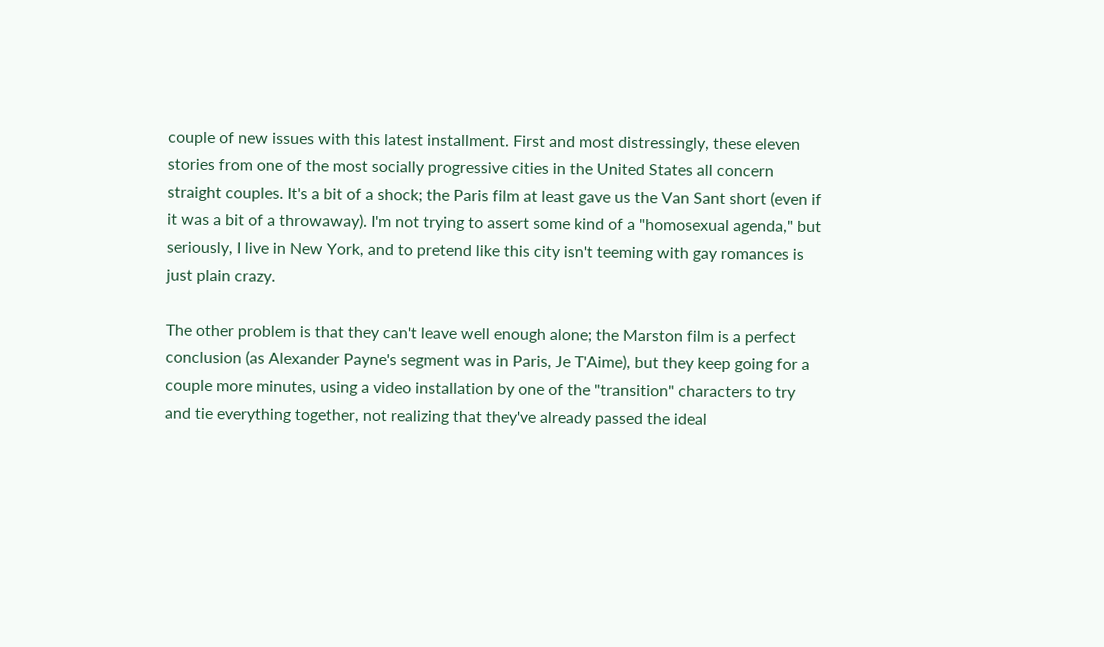couple of new issues with this latest installment. First and most distressingly, these eleven stories from one of the most socially progressive cities in the United States all concern straight couples. It's a bit of a shock; the Paris film at least gave us the Van Sant short (even if it was a bit of a throwaway). I'm not trying to assert some kind of a "homosexual agenda," but seriously, I live in New York, and to pretend like this city isn't teeming with gay romances is just plain crazy.

The other problem is that they can't leave well enough alone; the Marston film is a perfect conclusion (as Alexander Payne's segment was in Paris, Je T'Aime), but they keep going for a couple more minutes, using a video installation by one of the "transition" characters to try and tie everything together, not realizing that they've already passed the ideal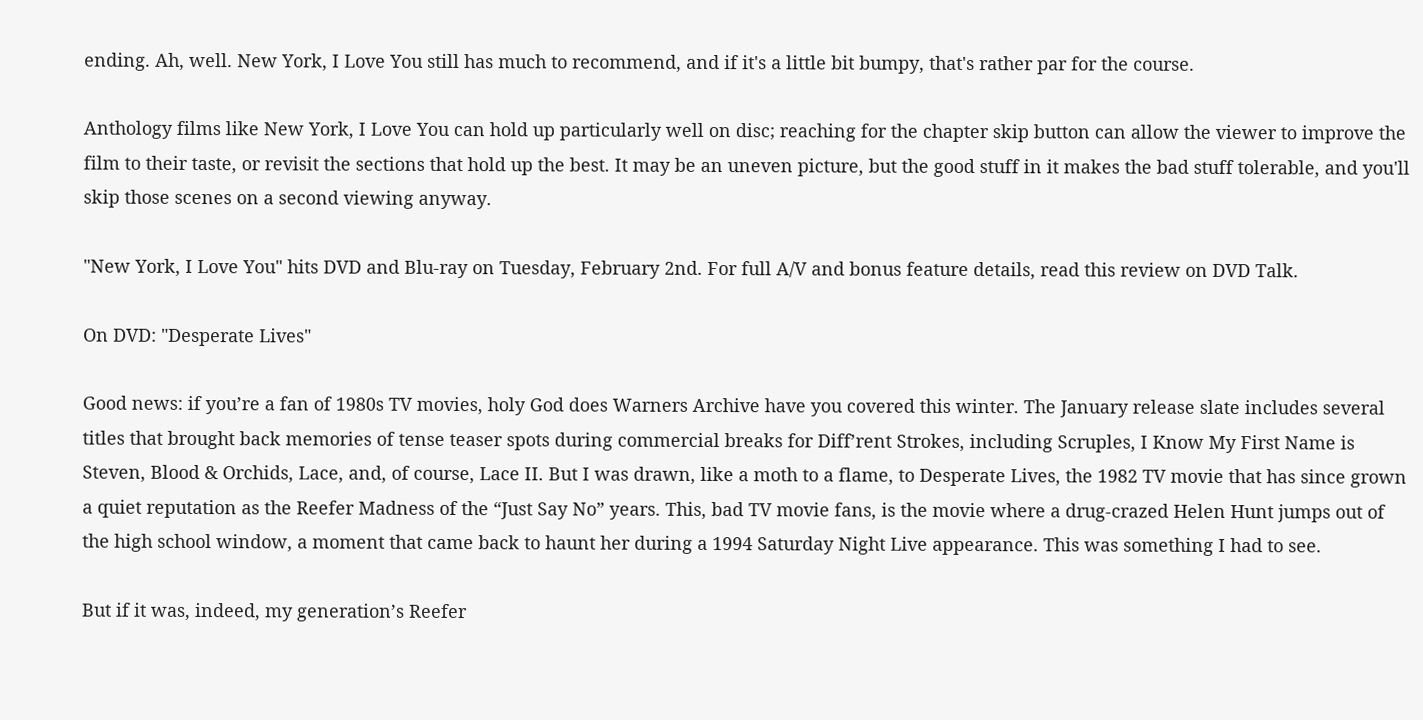ending. Ah, well. New York, I Love You still has much to recommend, and if it's a little bit bumpy, that's rather par for the course.

Anthology films like New York, I Love You can hold up particularly well on disc; reaching for the chapter skip button can allow the viewer to improve the film to their taste, or revisit the sections that hold up the best. It may be an uneven picture, but the good stuff in it makes the bad stuff tolerable, and you'll skip those scenes on a second viewing anyway.

"New York, I Love You" hits DVD and Blu-ray on Tuesday, February 2nd. For full A/V and bonus feature details, read this review on DVD Talk.

On DVD: "Desperate Lives"

Good news: if you’re a fan of 1980s TV movies, holy God does Warners Archive have you covered this winter. The January release slate includes several titles that brought back memories of tense teaser spots during commercial breaks for Diff’rent Strokes, including Scruples, I Know My First Name is Steven, Blood & Orchids, Lace, and, of course, Lace II. But I was drawn, like a moth to a flame, to Desperate Lives, the 1982 TV movie that has since grown a quiet reputation as the Reefer Madness of the “Just Say No” years. This, bad TV movie fans, is the movie where a drug-crazed Helen Hunt jumps out of the high school window, a moment that came back to haunt her during a 1994 Saturday Night Live appearance. This was something I had to see.

But if it was, indeed, my generation’s Reefer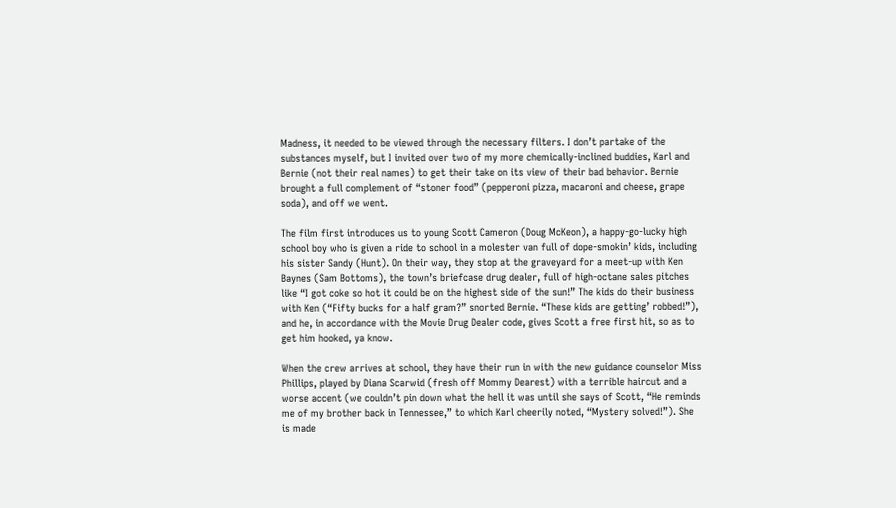Madness, it needed to be viewed through the necessary filters. I don’t partake of the substances myself, but I invited over two of my more chemically-inclined buddies, Karl and Bernie (not their real names) to get their take on its view of their bad behavior. Bernie brought a full complement of “stoner food” (pepperoni pizza, macaroni and cheese, grape soda), and off we went.

The film first introduces us to young Scott Cameron (Doug McKeon), a happy-go-lucky high school boy who is given a ride to school in a molester van full of dope-smokin’ kids, including his sister Sandy (Hunt). On their way, they stop at the graveyard for a meet-up with Ken Baynes (Sam Bottoms), the town’s briefcase drug dealer, full of high-octane sales pitches like “I got coke so hot it could be on the highest side of the sun!” The kids do their business with Ken (“Fifty bucks for a half gram?” snorted Bernie. “These kids are getting’ robbed!”), and he, in accordance with the Movie Drug Dealer code, gives Scott a free first hit, so as to get him hooked, ya know.

When the crew arrives at school, they have their run in with the new guidance counselor Miss Phillips, played by Diana Scarwid (fresh off Mommy Dearest) with a terrible haircut and a worse accent (we couldn’t pin down what the hell it was until she says of Scott, “He reminds me of my brother back in Tennessee,” to which Karl cheerily noted, “Mystery solved!”). She is made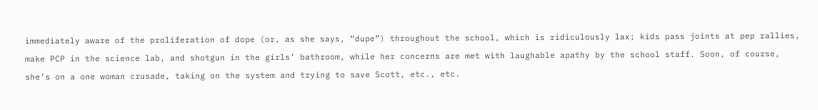immediately aware of the proliferation of dope (or, as she says, “dupe”) throughout the school, which is ridiculously lax; kids pass joints at pep rallies, make PCP in the science lab, and shotgun in the girls’ bathroom, while her concerns are met with laughable apathy by the school staff. Soon, of course, she’s on a one woman crusade, taking on the system and trying to save Scott, etc., etc.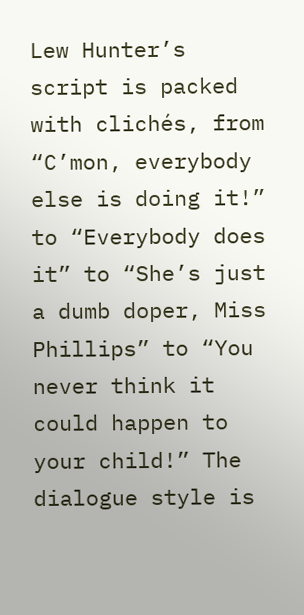Lew Hunter’s script is packed with clichés, from “C’mon, everybody else is doing it!” to “Everybody does it” to “She’s just a dumb doper, Miss Phillips” to “You never think it could happen to your child!” The dialogue style is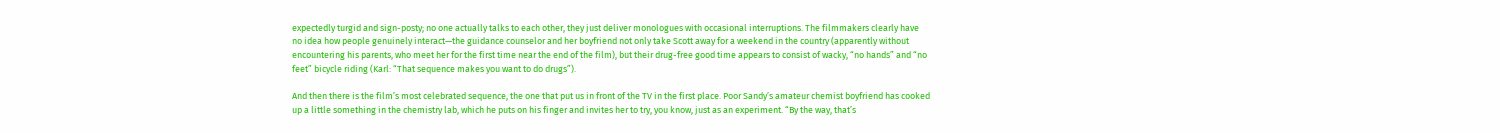expectedly turgid and sign-posty; no one actually talks to each other, they just deliver monologues with occasional interruptions. The filmmakers clearly have no idea how people genuinely interact—the guidance counselor and her boyfriend not only take Scott away for a weekend in the country (apparently without encountering his parents, who meet her for the first time near the end of the film), but their drug-free good time appears to consist of wacky, “no hands” and “no feet” bicycle riding (Karl: “That sequence makes you want to do drugs”).

And then there is the film’s most celebrated sequence, the one that put us in front of the TV in the first place. Poor Sandy’s amateur chemist boyfriend has cooked up a little something in the chemistry lab, which he puts on his finger and invites her to try, you know, just as an experiment. “By the way, that’s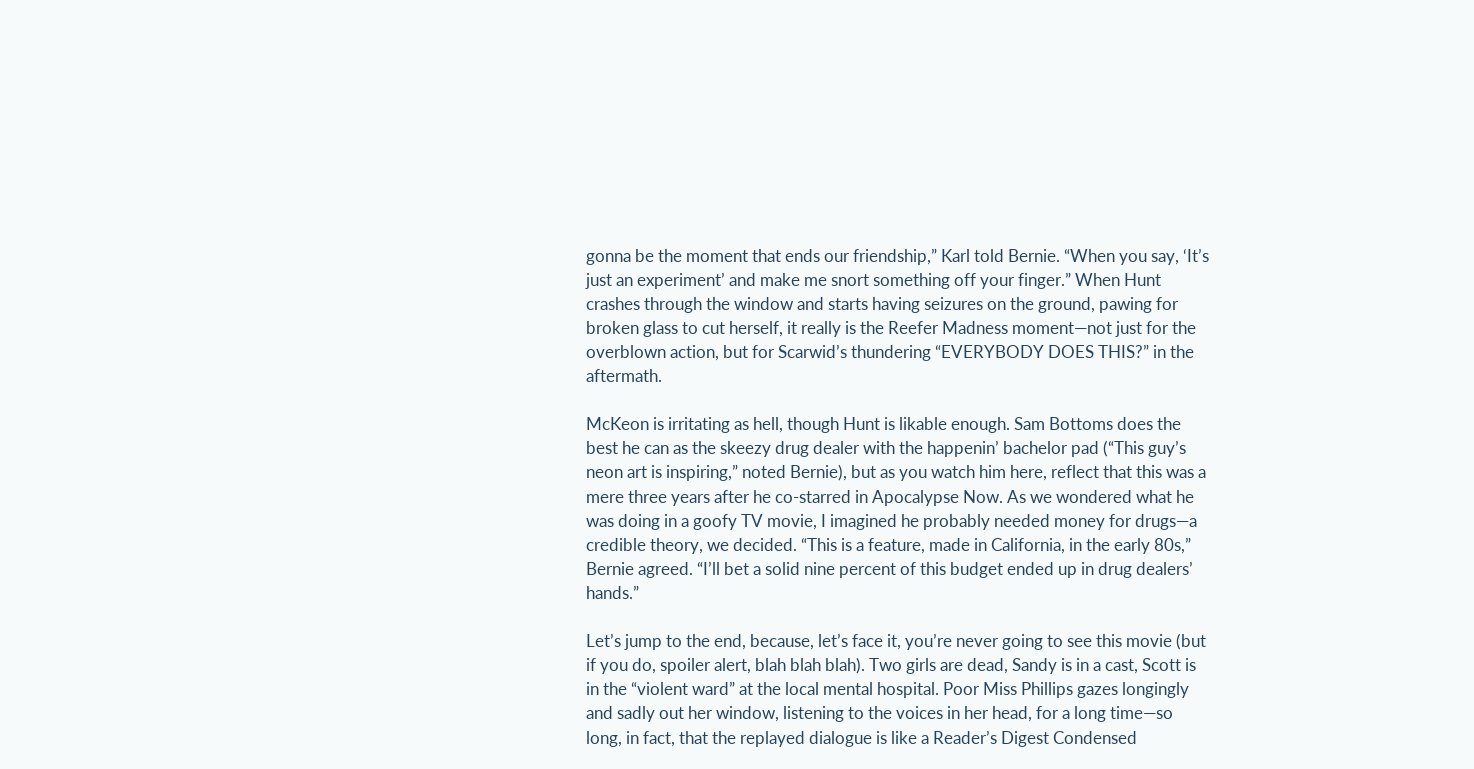gonna be the moment that ends our friendship,” Karl told Bernie. “When you say, ‘It’s just an experiment’ and make me snort something off your finger.” When Hunt crashes through the window and starts having seizures on the ground, pawing for broken glass to cut herself, it really is the Reefer Madness moment—not just for the overblown action, but for Scarwid’s thundering “EVERYBODY DOES THIS?” in the aftermath.

McKeon is irritating as hell, though Hunt is likable enough. Sam Bottoms does the best he can as the skeezy drug dealer with the happenin’ bachelor pad (“This guy’s neon art is inspiring,” noted Bernie), but as you watch him here, reflect that this was a mere three years after he co-starred in Apocalypse Now. As we wondered what he was doing in a goofy TV movie, I imagined he probably needed money for drugs—a credible theory, we decided. “This is a feature, made in California, in the early 80s,” Bernie agreed. “I’ll bet a solid nine percent of this budget ended up in drug dealers’ hands.”

Let’s jump to the end, because, let’s face it, you’re never going to see this movie (but if you do, spoiler alert, blah blah blah). Two girls are dead, Sandy is in a cast, Scott is in the “violent ward” at the local mental hospital. Poor Miss Phillips gazes longingly and sadly out her window, listening to the voices in her head, for a long time—so long, in fact, that the replayed dialogue is like a Reader’s Digest Condensed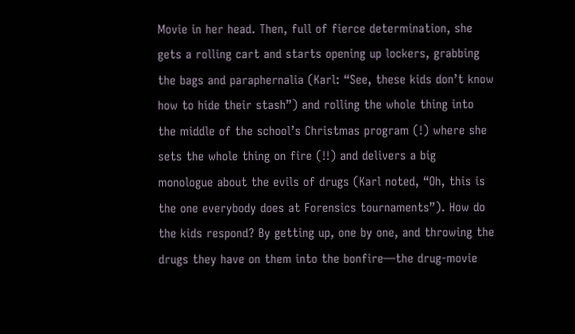Movie in her head. Then, full of fierce determination, she gets a rolling cart and starts opening up lockers, grabbing the bags and paraphernalia (Karl: “See, these kids don’t know how to hide their stash”) and rolling the whole thing into the middle of the school’s Christmas program (!) where she sets the whole thing on fire (!!) and delivers a big monologue about the evils of drugs (Karl noted, “Oh, this is the one everybody does at Forensics tournaments”). How do the kids respond? By getting up, one by one, and throwing the drugs they have on them into the bonfire—the drug-movie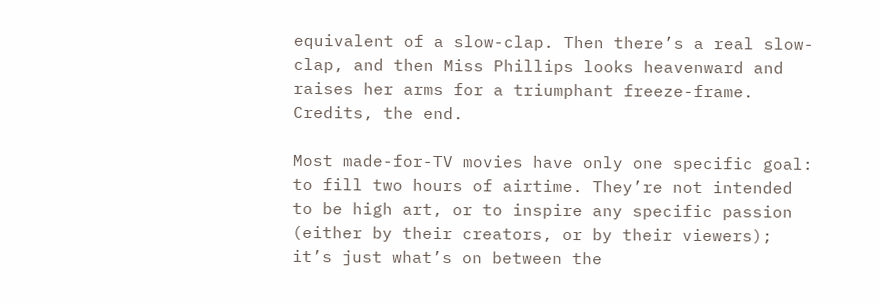equivalent of a slow-clap. Then there’s a real slow-clap, and then Miss Phillips looks heavenward and raises her arms for a triumphant freeze-frame. Credits, the end.

Most made-for-TV movies have only one specific goal: to fill two hours of airtime. They’re not intended to be high art, or to inspire any specific passion (either by their creators, or by their viewers); it’s just what’s on between the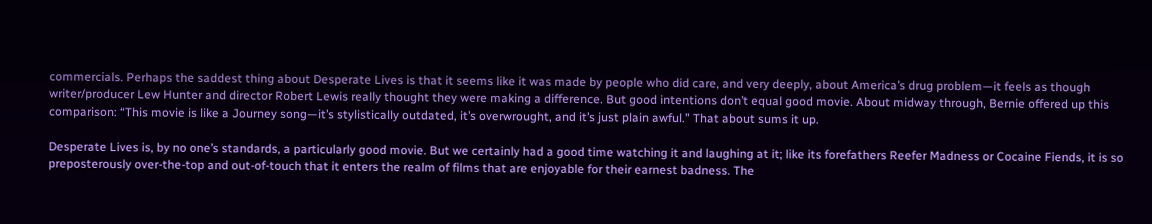commercials. Perhaps the saddest thing about Desperate Lives is that it seems like it was made by people who did care, and very deeply, about America’s drug problem—it feels as though writer/producer Lew Hunter and director Robert Lewis really thought they were making a difference. But good intentions don’t equal good movie. About midway through, Bernie offered up this comparison: “This movie is like a Journey song—it’s stylistically outdated, it’s overwrought, and it’s just plain awful.” That about sums it up.

Desperate Lives is, by no one’s standards, a particularly good movie. But we certainly had a good time watching it and laughing at it; like its forefathers Reefer Madness or Cocaine Fiends, it is so preposterously over-the-top and out-of-touch that it enters the realm of films that are enjoyable for their earnest badness. The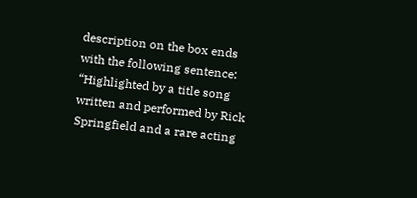description on the box ends with the following sentence: “Highlighted by a title song written and performed by Rick Springfield and a rare acting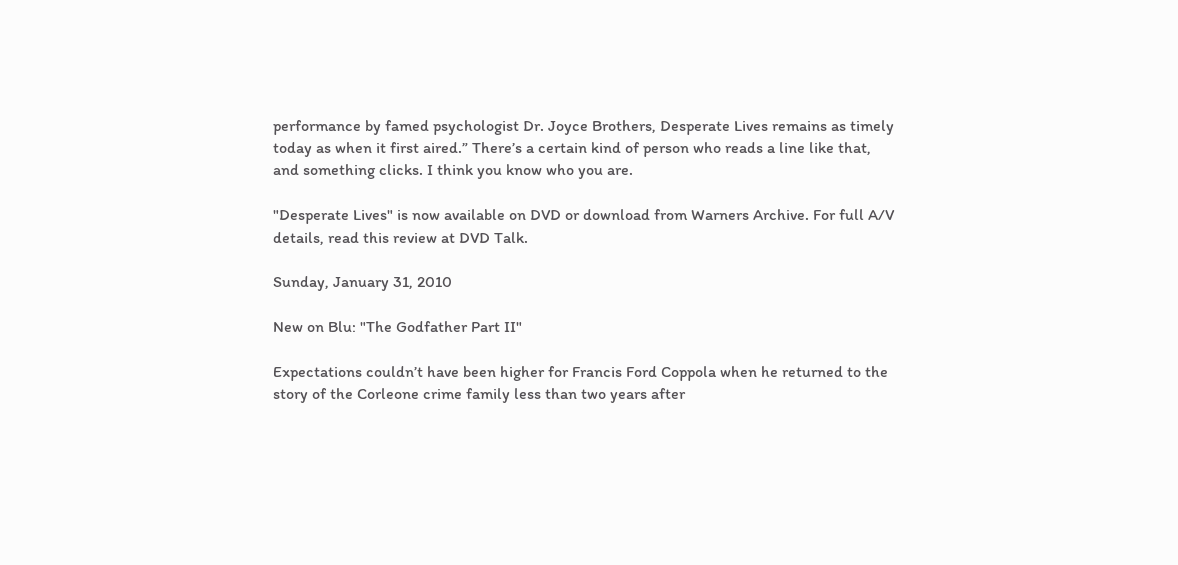performance by famed psychologist Dr. Joyce Brothers, Desperate Lives remains as timely today as when it first aired.” There’s a certain kind of person who reads a line like that, and something clicks. I think you know who you are.

"Desperate Lives" is now available on DVD or download from Warners Archive. For full A/V details, read this review at DVD Talk.

Sunday, January 31, 2010

New on Blu: "The Godfather Part II"

Expectations couldn’t have been higher for Francis Ford Coppola when he returned to the story of the Corleone crime family less than two years after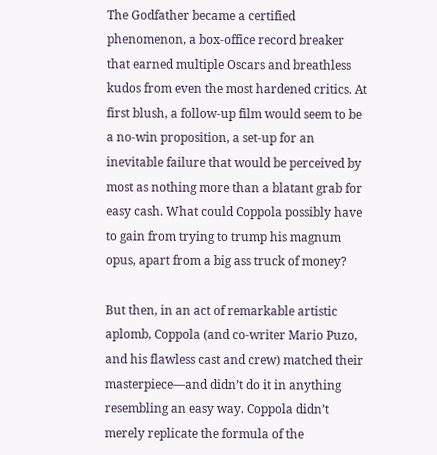The Godfather became a certified phenomenon, a box-office record breaker that earned multiple Oscars and breathless kudos from even the most hardened critics. At first blush, a follow-up film would seem to be a no-win proposition, a set-up for an inevitable failure that would be perceived by most as nothing more than a blatant grab for easy cash. What could Coppola possibly have to gain from trying to trump his magnum opus, apart from a big ass truck of money?

But then, in an act of remarkable artistic aplomb, Coppola (and co-writer Mario Puzo, and his flawless cast and crew) matched their masterpiece—and didn’t do it in anything resembling an easy way. Coppola didn’t merely replicate the formula of the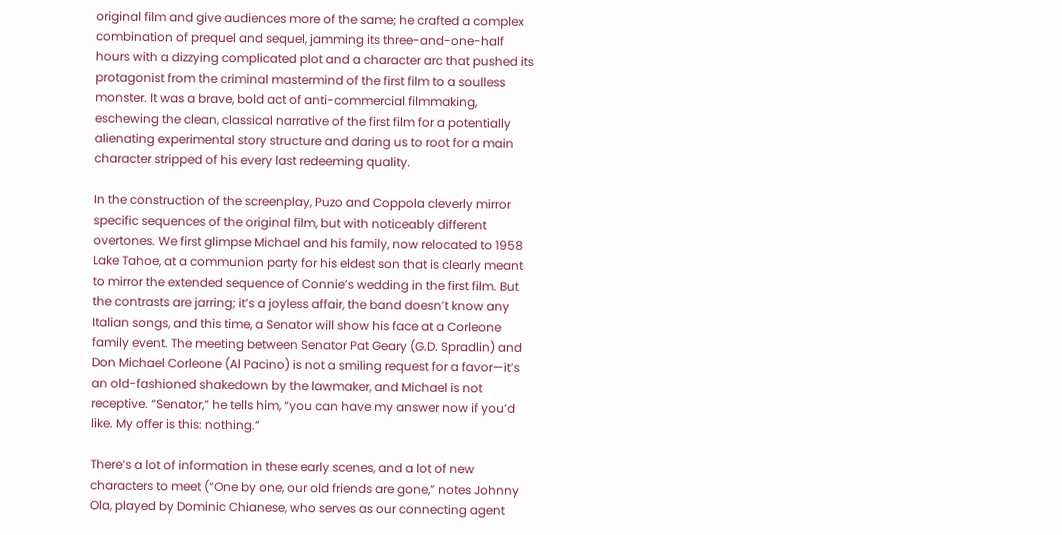original film and give audiences more of the same; he crafted a complex combination of prequel and sequel, jamming its three-and-one-half hours with a dizzying complicated plot and a character arc that pushed its protagonist from the criminal mastermind of the first film to a soulless monster. It was a brave, bold act of anti-commercial filmmaking, eschewing the clean, classical narrative of the first film for a potentially alienating experimental story structure and daring us to root for a main character stripped of his every last redeeming quality.

In the construction of the screenplay, Puzo and Coppola cleverly mirror specific sequences of the original film, but with noticeably different overtones. We first glimpse Michael and his family, now relocated to 1958 Lake Tahoe, at a communion party for his eldest son that is clearly meant to mirror the extended sequence of Connie’s wedding in the first film. But the contrasts are jarring; it’s a joyless affair, the band doesn’t know any Italian songs, and this time, a Senator will show his face at a Corleone family event. The meeting between Senator Pat Geary (G.D. Spradlin) and Don Michael Corleone (Al Pacino) is not a smiling request for a favor—it’s an old-fashioned shakedown by the lawmaker, and Michael is not receptive. “Senator,” he tells him, “you can have my answer now if you’d like. My offer is this: nothing.”

There’s a lot of information in these early scenes, and a lot of new characters to meet (“One by one, our old friends are gone,” notes Johnny Ola, played by Dominic Chianese, who serves as our connecting agent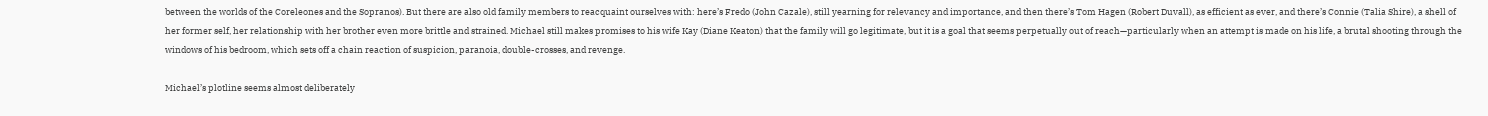between the worlds of the Coreleones and the Sopranos). But there are also old family members to reacquaint ourselves with: here’s Fredo (John Cazale), still yearning for relevancy and importance, and then there’s Tom Hagen (Robert Duvall), as efficient as ever, and there’s Connie (Talia Shire), a shell of her former self, her relationship with her brother even more brittle and strained. Michael still makes promises to his wife Kay (Diane Keaton) that the family will go legitimate, but it is a goal that seems perpetually out of reach—particularly when an attempt is made on his life, a brutal shooting through the windows of his bedroom, which sets off a chain reaction of suspicion, paranoia, double-crosses, and revenge.

Michael’s plotline seems almost deliberately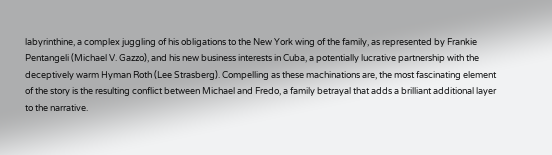labyrinthine, a complex juggling of his obligations to the New York wing of the family, as represented by Frankie Pentangeli (Michael V. Gazzo), and his new business interests in Cuba, a potentially lucrative partnership with the deceptively warm Hyman Roth (Lee Strasberg). Compelling as these machinations are, the most fascinating element of the story is the resulting conflict between Michael and Fredo, a family betrayal that adds a brilliant additional layer to the narrative.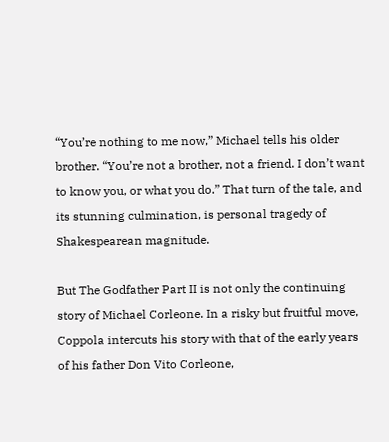“You’re nothing to me now,” Michael tells his older brother. “You’re not a brother, not a friend. I don’t want to know you, or what you do.” That turn of the tale, and its stunning culmination, is personal tragedy of Shakespearean magnitude.

But The Godfather Part II is not only the continuing story of Michael Corleone. In a risky but fruitful move, Coppola intercuts his story with that of the early years of his father Don Vito Corleone,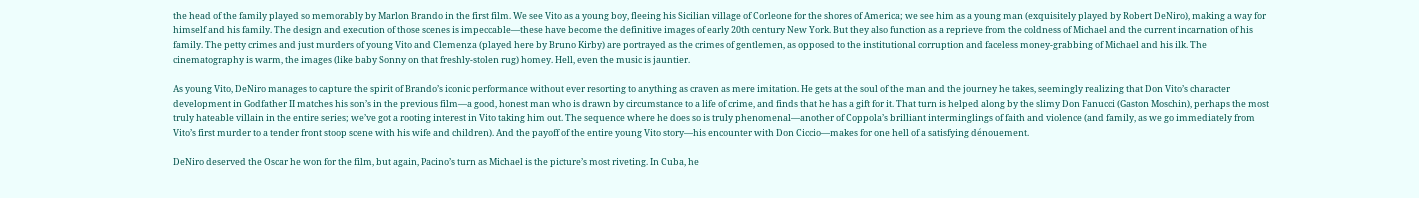the head of the family played so memorably by Marlon Brando in the first film. We see Vito as a young boy, fleeing his Sicilian village of Corleone for the shores of America; we see him as a young man (exquisitely played by Robert DeNiro), making a way for himself and his family. The design and execution of those scenes is impeccable—these have become the definitive images of early 20th century New York. But they also function as a reprieve from the coldness of Michael and the current incarnation of his family. The petty crimes and just murders of young Vito and Clemenza (played here by Bruno Kirby) are portrayed as the crimes of gentlemen, as opposed to the institutional corruption and faceless money-grabbing of Michael and his ilk. The cinematography is warm, the images (like baby Sonny on that freshly-stolen rug) homey. Hell, even the music is jauntier.

As young Vito, DeNiro manages to capture the spirit of Brando’s iconic performance without ever resorting to anything as craven as mere imitation. He gets at the soul of the man and the journey he takes, seemingly realizing that Don Vito’s character development in Godfather II matches his son’s in the previous film—a good, honest man who is drawn by circumstance to a life of crime, and finds that he has a gift for it. That turn is helped along by the slimy Don Fanucci (Gaston Moschin), perhaps the most truly hateable villain in the entire series; we’ve got a rooting interest in Vito taking him out. The sequence where he does so is truly phenomenal—another of Coppola’s brilliant interminglings of faith and violence (and family, as we go immediately from Vito’s first murder to a tender front stoop scene with his wife and children). And the payoff of the entire young Vito story—his encounter with Don Ciccio—makes for one hell of a satisfying dénouement.

DeNiro deserved the Oscar he won for the film, but again, Pacino’s turn as Michael is the picture’s most riveting. In Cuba, he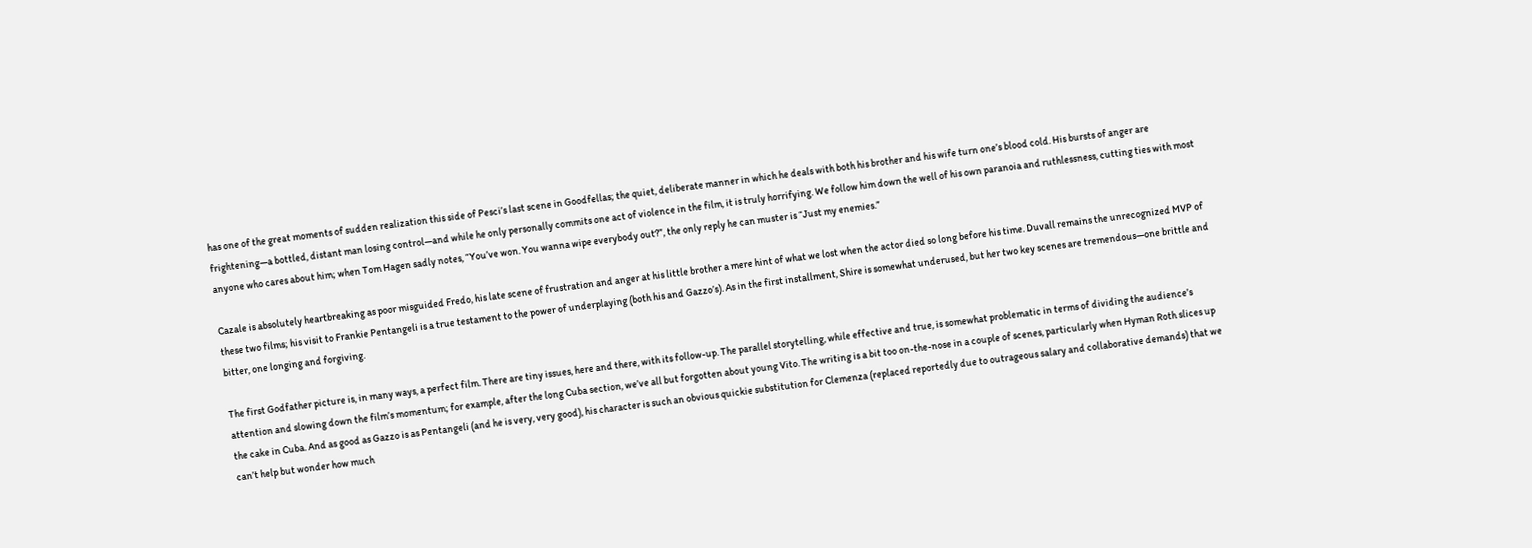has one of the great moments of sudden realization this side of Pesci’s last scene in Goodfellas; the quiet, deliberate manner in which he deals with both his brother and his wife turn one’s blood cold. His bursts of anger are frightening—a bottled, distant man losing control—and while he only personally commits one act of violence in the film, it is truly horrifying. We follow him down the well of his own paranoia and ruthlessness, cutting ties with most anyone who cares about him; when Tom Hagen sadly notes, “You’ve won. You wanna wipe everybody out?”, the only reply he can muster is “Just my enemies.”

Cazale is absolutely heartbreaking as poor misguided Fredo, his late scene of frustration and anger at his little brother a mere hint of what we lost when the actor died so long before his time. Duvall remains the unrecognized MVP of these two films; his visit to Frankie Pentangeli is a true testament to the power of underplaying (both his and Gazzo’s). As in the first installment, Shire is somewhat underused, but her two key scenes are tremendous—one brittle and bitter, one longing and forgiving.

The first Godfather picture is, in many ways, a perfect film. There are tiny issues, here and there, with its follow-up. The parallel storytelling, while effective and true, is somewhat problematic in terms of dividing the audience’s attention and slowing down the film’s momentum; for example, after the long Cuba section, we’ve all but forgotten about young Vito. The writing is a bit too on-the-nose in a couple of scenes, particularly when Hyman Roth slices up the cake in Cuba. And as good as Gazzo is as Pentangeli (and he is very, very good), his character is such an obvious quickie substitution for Clemenza (replaced reportedly due to outrageous salary and collaborative demands) that we can’t help but wonder how much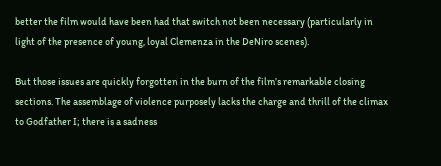better the film would have been had that switch not been necessary (particularly in light of the presence of young, loyal Clemenza in the DeNiro scenes).

But those issues are quickly forgotten in the burn of the film’s remarkable closing sections. The assemblage of violence purposely lacks the charge and thrill of the climax to Godfather I; there is a sadness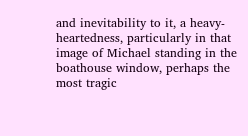and inevitability to it, a heavy-heartedness, particularly in that image of Michael standing in the boathouse window, perhaps the most tragic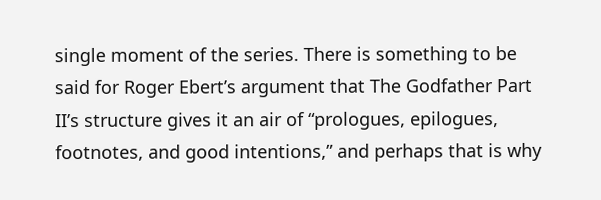single moment of the series. There is something to be said for Roger Ebert’s argument that The Godfather Part II’s structure gives it an air of “prologues, epilogues, footnotes, and good intentions,” and perhaps that is why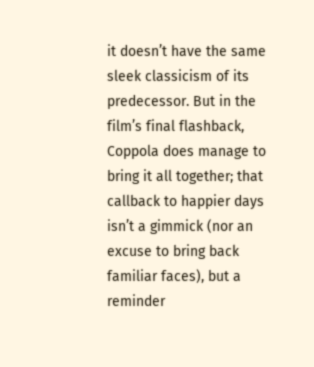it doesn’t have the same sleek classicism of its predecessor. But in the film’s final flashback, Coppola does manage to bring it all together; that callback to happier days isn’t a gimmick (nor an excuse to bring back familiar faces), but a reminder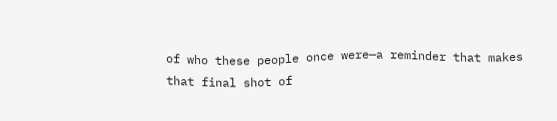of who these people once were—a reminder that makes that final shot of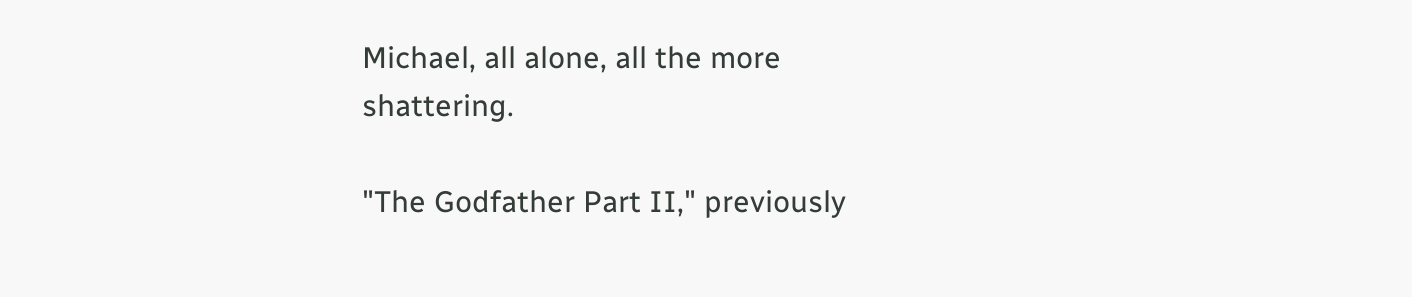Michael, all alone, all the more shattering.

"The Godfather Part II," previously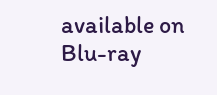available on Blu-ray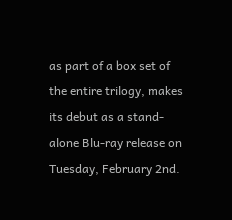as part of a box set of the entire trilogy, makes its debut as a stand-alone Blu-ray release on Tuesday, February 2nd.